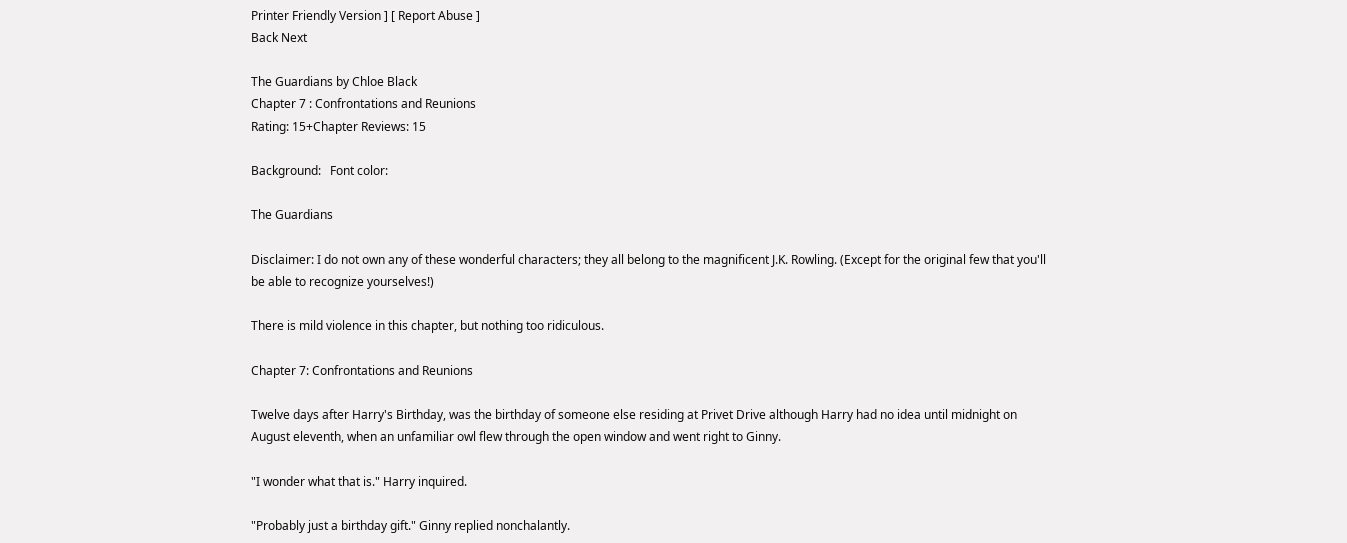Printer Friendly Version ] [ Report Abuse ]
Back Next

The Guardians by Chloe Black
Chapter 7 : Confrontations and Reunions
Rating: 15+Chapter Reviews: 15

Background:   Font color:

The Guardians

Disclaimer: I do not own any of these wonderful characters; they all belong to the magnificent J.K. Rowling. (Except for the original few that you'll be able to recognize yourselves!)

There is mild violence in this chapter, but nothing too ridiculous.

Chapter 7: Confrontations and Reunions

Twelve days after Harry's Birthday, was the birthday of someone else residing at Privet Drive although Harry had no idea until midnight on August eleventh, when an unfamiliar owl flew through the open window and went right to Ginny.

"I wonder what that is." Harry inquired.

"Probably just a birthday gift." Ginny replied nonchalantly.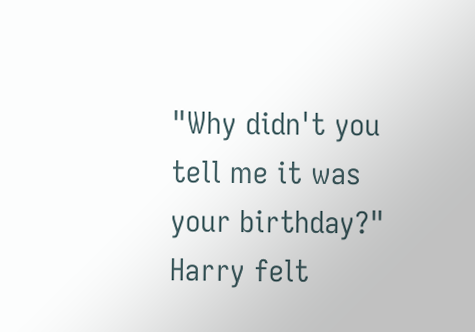"Why didn't you tell me it was your birthday?" Harry felt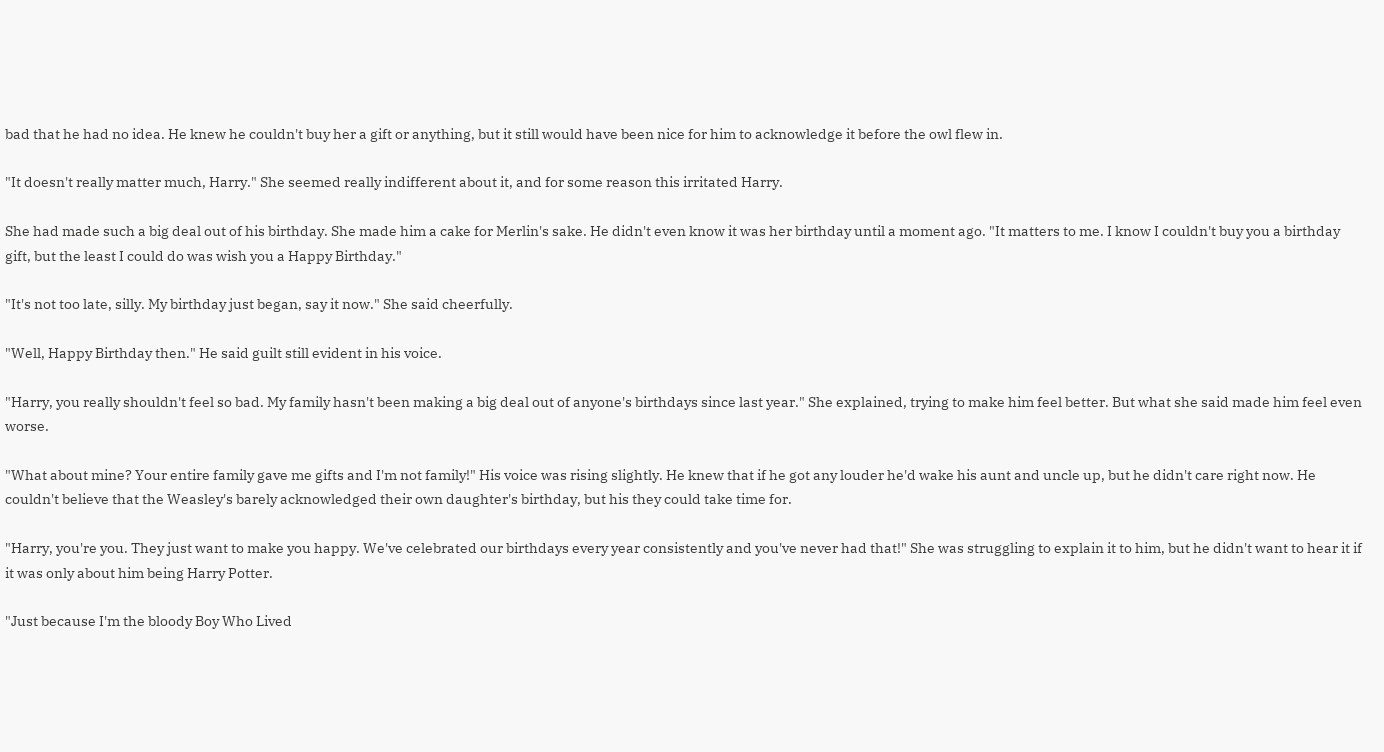bad that he had no idea. He knew he couldn't buy her a gift or anything, but it still would have been nice for him to acknowledge it before the owl flew in.

"It doesn't really matter much, Harry." She seemed really indifferent about it, and for some reason this irritated Harry.

She had made such a big deal out of his birthday. She made him a cake for Merlin's sake. He didn't even know it was her birthday until a moment ago. "It matters to me. I know I couldn't buy you a birthday gift, but the least I could do was wish you a Happy Birthday."

"It's not too late, silly. My birthday just began, say it now." She said cheerfully.

"Well, Happy Birthday then." He said guilt still evident in his voice.

"Harry, you really shouldn't feel so bad. My family hasn't been making a big deal out of anyone's birthdays since last year." She explained, trying to make him feel better. But what she said made him feel even worse.

"What about mine? Your entire family gave me gifts and I'm not family!" His voice was rising slightly. He knew that if he got any louder he'd wake his aunt and uncle up, but he didn't care right now. He couldn't believe that the Weasley's barely acknowledged their own daughter's birthday, but his they could take time for.

"Harry, you're you. They just want to make you happy. We've celebrated our birthdays every year consistently and you've never had that!" She was struggling to explain it to him, but he didn't want to hear it if it was only about him being Harry Potter.

"Just because I'm the bloody Boy Who Lived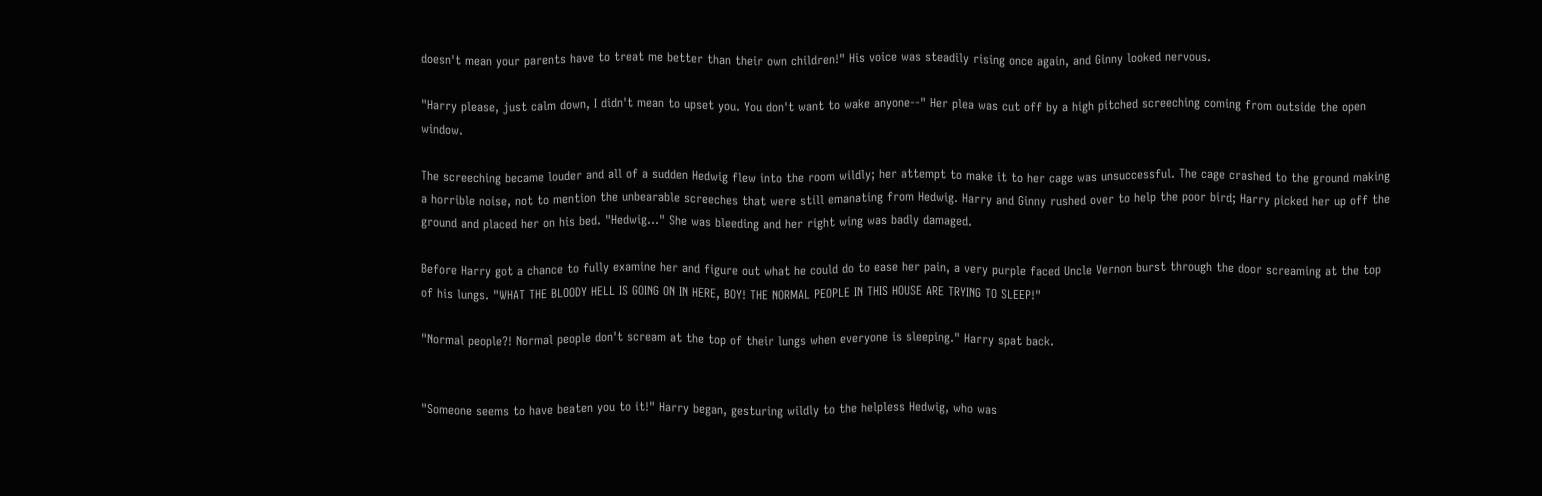doesn't mean your parents have to treat me better than their own children!" His voice was steadily rising once again, and Ginny looked nervous.

"Harry please, just calm down, I didn't mean to upset you. You don't want to wake anyone--" Her plea was cut off by a high pitched screeching coming from outside the open window.

The screeching became louder and all of a sudden Hedwig flew into the room wildly; her attempt to make it to her cage was unsuccessful. The cage crashed to the ground making a horrible noise, not to mention the unbearable screeches that were still emanating from Hedwig. Harry and Ginny rushed over to help the poor bird; Harry picked her up off the ground and placed her on his bed. "Hedwig…" She was bleeding and her right wing was badly damaged.

Before Harry got a chance to fully examine her and figure out what he could do to ease her pain, a very purple faced Uncle Vernon burst through the door screaming at the top of his lungs. "WHAT THE BLOODY HELL IS GOING ON IN HERE, BOY! THE NORMAL PEOPLE IN THIS HOUSE ARE TRYING TO SLEEP!"

"Normal people?! Normal people don't scream at the top of their lungs when everyone is sleeping." Harry spat back.


"Someone seems to have beaten you to it!" Harry began, gesturing wildly to the helpless Hedwig, who was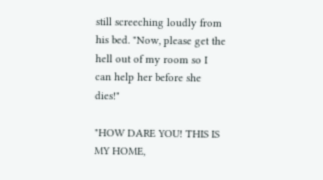still screeching loudly from his bed. "Now, please get the hell out of my room so I can help her before she dies!"

"HOW DARE YOU! THIS IS MY HOME,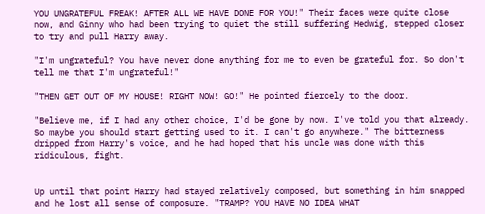YOU UNGRATEFUL FREAK! AFTER ALL WE HAVE DONE FOR YOU!" Their faces were quite close now, and Ginny who had been trying to quiet the still suffering Hedwig, stepped closer to try and pull Harry away.

"I'm ungrateful? You have never done anything for me to even be grateful for. So don't tell me that I'm ungrateful!"

"THEN GET OUT OF MY HOUSE! RIGHT NOW! GO!" He pointed fiercely to the door.

"Believe me, if I had any other choice, I'd be gone by now. I've told you that already. So maybe you should start getting used to it. I can't go anywhere." The bitterness dripped from Harry's voice, and he had hoped that his uncle was done with this ridiculous, fight.


Up until that point Harry had stayed relatively composed, but something in him snapped and he lost all sense of composure. "TRAMP? YOU HAVE NO IDEA WHAT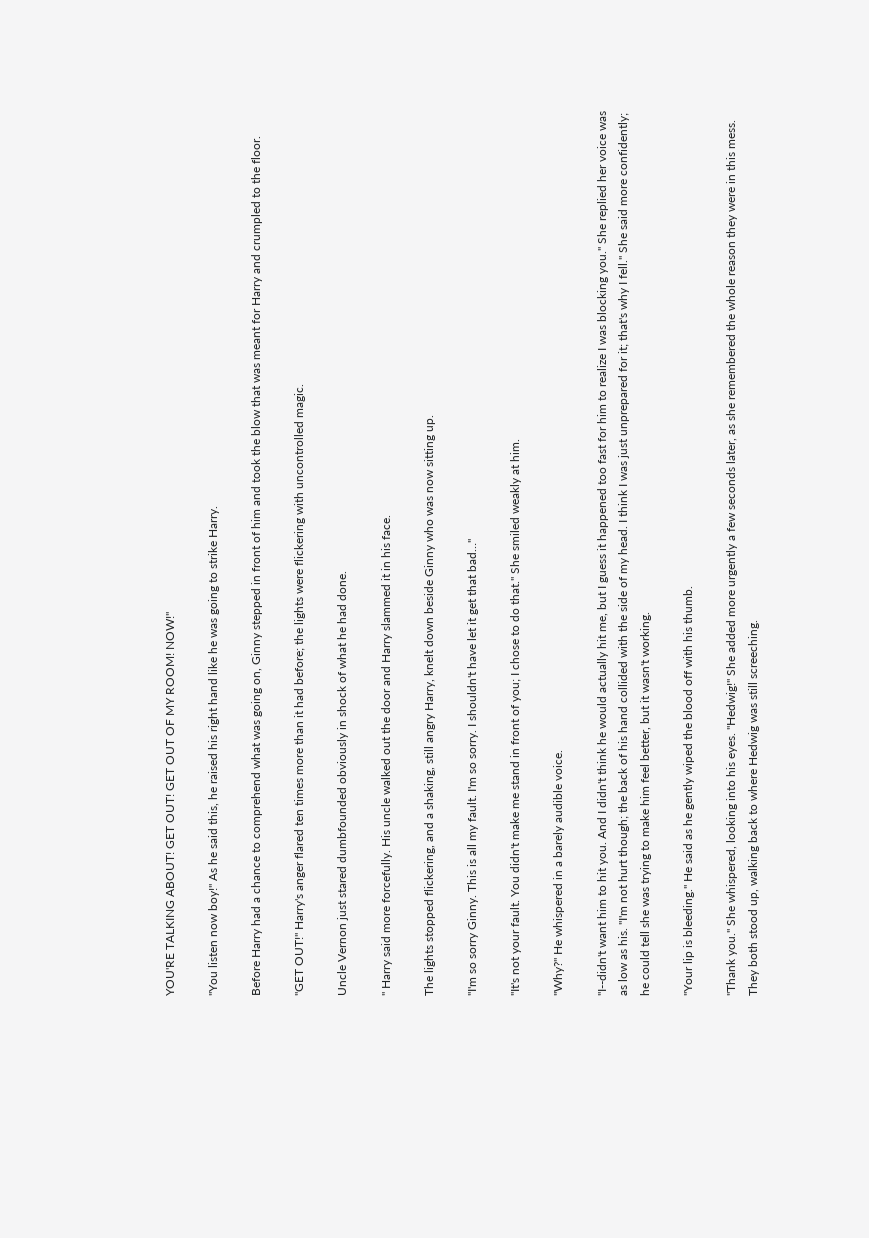YOU'RE TALKING ABOUT! GET OUT! GET OUT OF MY ROOM! NOW!"

"You listen now boy!" As he said this, he raised his right hand like he was going to strike Harry.

Before Harry had a chance to comprehend what was going on, Ginny stepped in front of him and took the blow that was meant for Harry and crumpled to the floor.

"GET OUT!" Harry's anger flared ten times more than it had before; the lights were flickering with uncontrolled magic.

Uncle Vernon just stared dumbfounded obviously in shock of what he had done.

" Harry said more forcefully. His uncle walked out the door and Harry slammed it in his face.

The lights stopped flickering, and a shaking, still angry Harry, knelt down beside Ginny who was now sitting up.

"I'm so sorry Ginny. This is all my fault. I'm so sorry. I shouldn't have let it get that bad…"

"It's not your fault. You didn't make me stand in front of you; I chose to do that." She smiled weakly at him.

"Why?" He whispered in a barely audible voice.

"I--didn't want him to hit you. And I didn't think he would actually hit me, but I guess it happened too fast for him to realize I was blocking you." She replied her voice was as low as his. "I'm not hurt though; the back of his hand collided with the side of my head. I think I was just unprepared for it; that's why I fell." She said more confidently; he could tell she was trying to make him feel better, but it wasn't working.

"Your lip is bleeding." He said as he gently wiped the blood off with his thumb.

"Thank you." She whispered, looking into his eyes. "Hedwig!" She added more urgently a few seconds later, as she remembered the whole reason they were in this mess. They both stood up, walking back to where Hedwig was still screeching.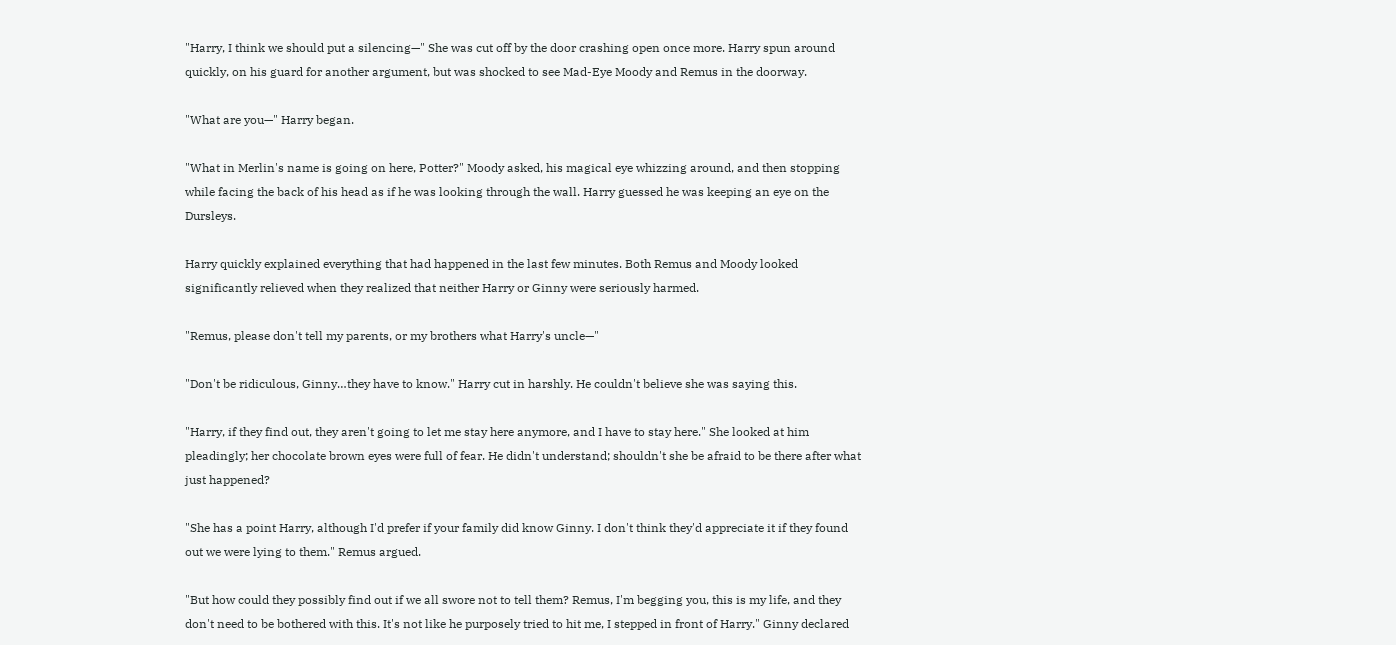"Harry, I think we should put a silencing—" She was cut off by the door crashing open once more. Harry spun around quickly, on his guard for another argument, but was shocked to see Mad-Eye Moody and Remus in the doorway.

"What are you—" Harry began.

"What in Merlin's name is going on here, Potter?" Moody asked, his magical eye whizzing around, and then stopping while facing the back of his head as if he was looking through the wall. Harry guessed he was keeping an eye on the Dursleys.

Harry quickly explained everything that had happened in the last few minutes. Both Remus and Moody looked significantly relieved when they realized that neither Harry or Ginny were seriously harmed.

"Remus, please don't tell my parents, or my brothers what Harry's uncle—"

"Don't be ridiculous, Ginny…they have to know." Harry cut in harshly. He couldn't believe she was saying this.

"Harry, if they find out, they aren't going to let me stay here anymore, and I have to stay here." She looked at him pleadingly; her chocolate brown eyes were full of fear. He didn't understand; shouldn't she be afraid to be there after what just happened?

"She has a point Harry, although I'd prefer if your family did know Ginny. I don't think they'd appreciate it if they found out we were lying to them." Remus argued.

"But how could they possibly find out if we all swore not to tell them? Remus, I'm begging you, this is my life, and they don't need to be bothered with this. It's not like he purposely tried to hit me, I stepped in front of Harry." Ginny declared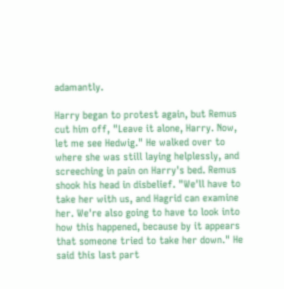adamantly.

Harry began to protest again, but Remus cut him off, "Leave it alone, Harry. Now, let me see Hedwig." He walked over to where she was still laying helplessly, and screeching in pain on Harry's bed. Remus shook his head in disbelief. "We'll have to take her with us, and Hagrid can examine her. We're also going to have to look into how this happened, because by it appears that someone tried to take her down." He said this last part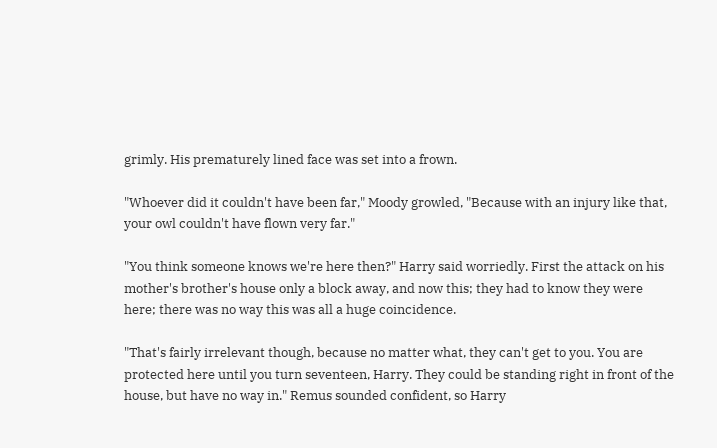grimly. His prematurely lined face was set into a frown.

"Whoever did it couldn't have been far," Moody growled, "Because with an injury like that, your owl couldn't have flown very far."

"You think someone knows we're here then?" Harry said worriedly. First the attack on his mother's brother's house only a block away, and now this; they had to know they were here; there was no way this was all a huge coincidence.

"That's fairly irrelevant though, because no matter what, they can't get to you. You are protected here until you turn seventeen, Harry. They could be standing right in front of the house, but have no way in." Remus sounded confident, so Harry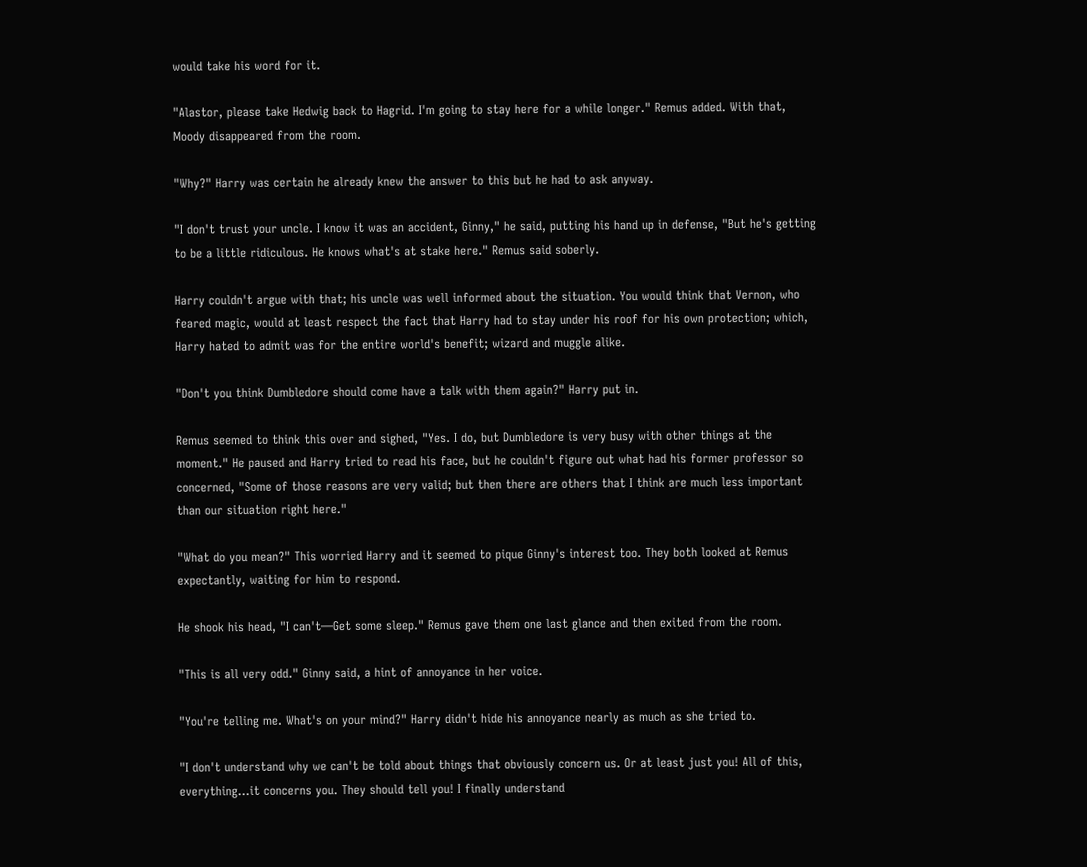would take his word for it.

"Alastor, please take Hedwig back to Hagrid. I'm going to stay here for a while longer." Remus added. With that, Moody disappeared from the room.

"Why?" Harry was certain he already knew the answer to this but he had to ask anyway.

"I don't trust your uncle. I know it was an accident, Ginny," he said, putting his hand up in defense, "But he's getting to be a little ridiculous. He knows what's at stake here." Remus said soberly.

Harry couldn't argue with that; his uncle was well informed about the situation. You would think that Vernon, who feared magic, would at least respect the fact that Harry had to stay under his roof for his own protection; which, Harry hated to admit was for the entire world's benefit; wizard and muggle alike.

"Don't you think Dumbledore should come have a talk with them again?" Harry put in.

Remus seemed to think this over and sighed, "Yes. I do, but Dumbledore is very busy with other things at the moment." He paused and Harry tried to read his face, but he couldn't figure out what had his former professor so concerned, "Some of those reasons are very valid; but then there are others that I think are much less important than our situation right here."

"What do you mean?" This worried Harry and it seemed to pique Ginny's interest too. They both looked at Remus expectantly, waiting for him to respond.

He shook his head, "I can't—Get some sleep." Remus gave them one last glance and then exited from the room.

"This is all very odd." Ginny said, a hint of annoyance in her voice.

"You're telling me. What's on your mind?" Harry didn't hide his annoyance nearly as much as she tried to.

"I don't understand why we can't be told about things that obviously concern us. Or at least just you! All of this, everything…it concerns you. They should tell you! I finally understand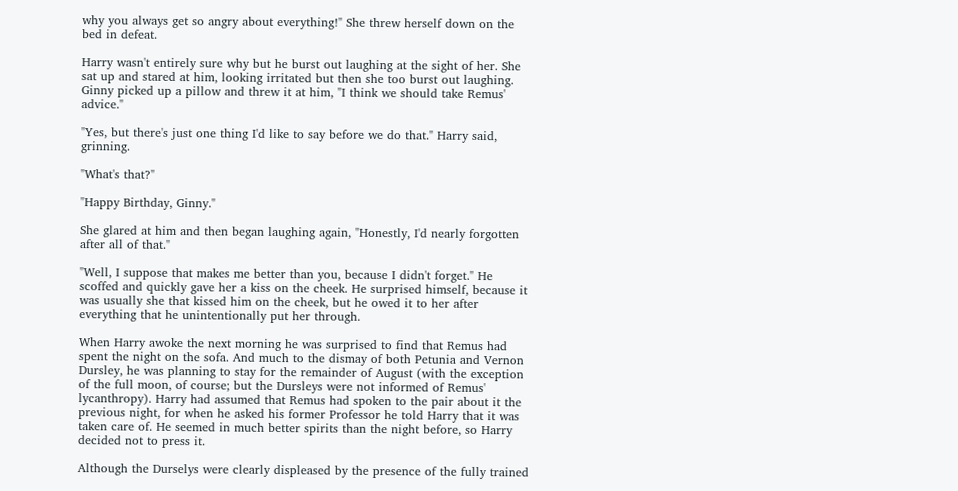why you always get so angry about everything!" She threw herself down on the bed in defeat.

Harry wasn't entirely sure why but he burst out laughing at the sight of her. She sat up and stared at him, looking irritated but then she too burst out laughing. Ginny picked up a pillow and threw it at him, "I think we should take Remus' advice."

"Yes, but there's just one thing I'd like to say before we do that." Harry said, grinning.

"What's that?"

"Happy Birthday, Ginny."

She glared at him and then began laughing again, "Honestly, I'd nearly forgotten after all of that."

"Well, I suppose that makes me better than you, because I didn't forget." He scoffed and quickly gave her a kiss on the cheek. He surprised himself, because it was usually she that kissed him on the cheek, but he owed it to her after everything that he unintentionally put her through.

When Harry awoke the next morning he was surprised to find that Remus had spent the night on the sofa. And much to the dismay of both Petunia and Vernon Dursley, he was planning to stay for the remainder of August (with the exception of the full moon, of course; but the Dursleys were not informed of Remus' lycanthropy). Harry had assumed that Remus had spoken to the pair about it the previous night, for when he asked his former Professor he told Harry that it was taken care of. He seemed in much better spirits than the night before, so Harry decided not to press it.

Although the Durselys were clearly displeased by the presence of the fully trained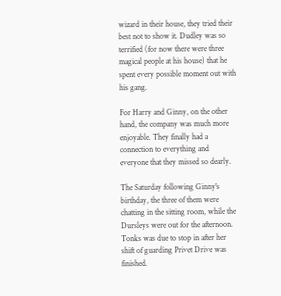wizard in their house, they tried their best not to show it. Dudley was so terrified (for now there were three magical people at his house) that he spent every possible moment out with his gang.

For Harry and Ginny, on the other hand, the company was much more enjoyable. They finally had a connection to everything and everyone that they missed so dearly.

The Saturday following Ginny's birthday, the three of them were chatting in the sitting room, while the Dursleys were out for the afternoon. Tonks was due to stop in after her shift of guarding Privet Drive was finished.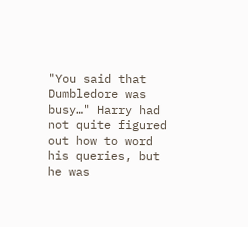"You said that Dumbledore was busy…" Harry had not quite figured out how to word his queries, but he was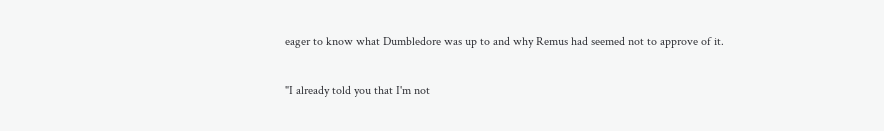eager to know what Dumbledore was up to and why Remus had seemed not to approve of it.

"I already told you that I'm not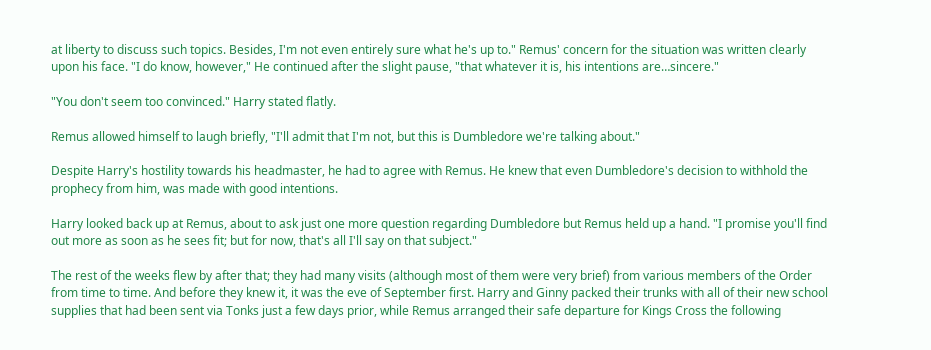at liberty to discuss such topics. Besides, I'm not even entirely sure what he's up to." Remus' concern for the situation was written clearly upon his face. "I do know, however," He continued after the slight pause, "that whatever it is, his intentions are…sincere."

"You don't seem too convinced." Harry stated flatly.

Remus allowed himself to laugh briefly, "I'll admit that I'm not, but this is Dumbledore we're talking about."

Despite Harry's hostility towards his headmaster, he had to agree with Remus. He knew that even Dumbledore's decision to withhold the prophecy from him, was made with good intentions.

Harry looked back up at Remus, about to ask just one more question regarding Dumbledore but Remus held up a hand. "I promise you'll find out more as soon as he sees fit; but for now, that's all I'll say on that subject."

The rest of the weeks flew by after that; they had many visits (although most of them were very brief) from various members of the Order from time to time. And before they knew it, it was the eve of September first. Harry and Ginny packed their trunks with all of their new school supplies that had been sent via Tonks just a few days prior, while Remus arranged their safe departure for Kings Cross the following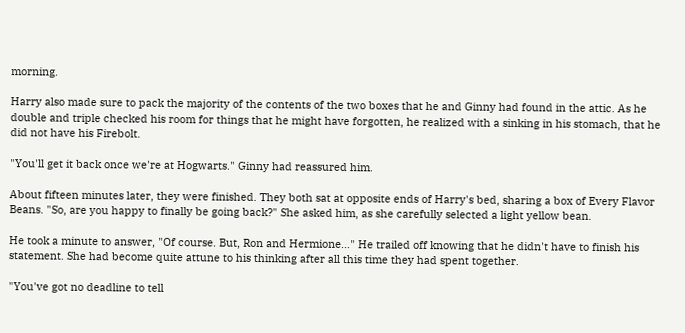morning.

Harry also made sure to pack the majority of the contents of the two boxes that he and Ginny had found in the attic. As he double and triple checked his room for things that he might have forgotten, he realized with a sinking in his stomach, that he did not have his Firebolt.

"You'll get it back once we're at Hogwarts." Ginny had reassured him.

About fifteen minutes later, they were finished. They both sat at opposite ends of Harry's bed, sharing a box of Every Flavor Beans. "So, are you happy to finally be going back?" She asked him, as she carefully selected a light yellow bean.

He took a minute to answer, "Of course. But, Ron and Hermione…" He trailed off knowing that he didn't have to finish his statement. She had become quite attune to his thinking after all this time they had spent together.

"You've got no deadline to tell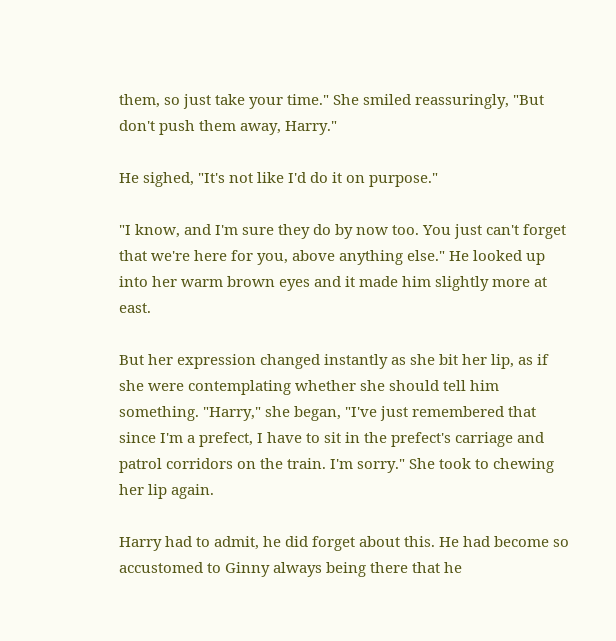them, so just take your time." She smiled reassuringly, "But don't push them away, Harry."

He sighed, "It's not like I'd do it on purpose."

"I know, and I'm sure they do by now too. You just can't forget that we're here for you, above anything else." He looked up into her warm brown eyes and it made him slightly more at east.

But her expression changed instantly as she bit her lip, as if she were contemplating whether she should tell him something. "Harry," she began, "I've just remembered that since I'm a prefect, I have to sit in the prefect's carriage and patrol corridors on the train. I'm sorry." She took to chewing her lip again.

Harry had to admit, he did forget about this. He had become so accustomed to Ginny always being there that he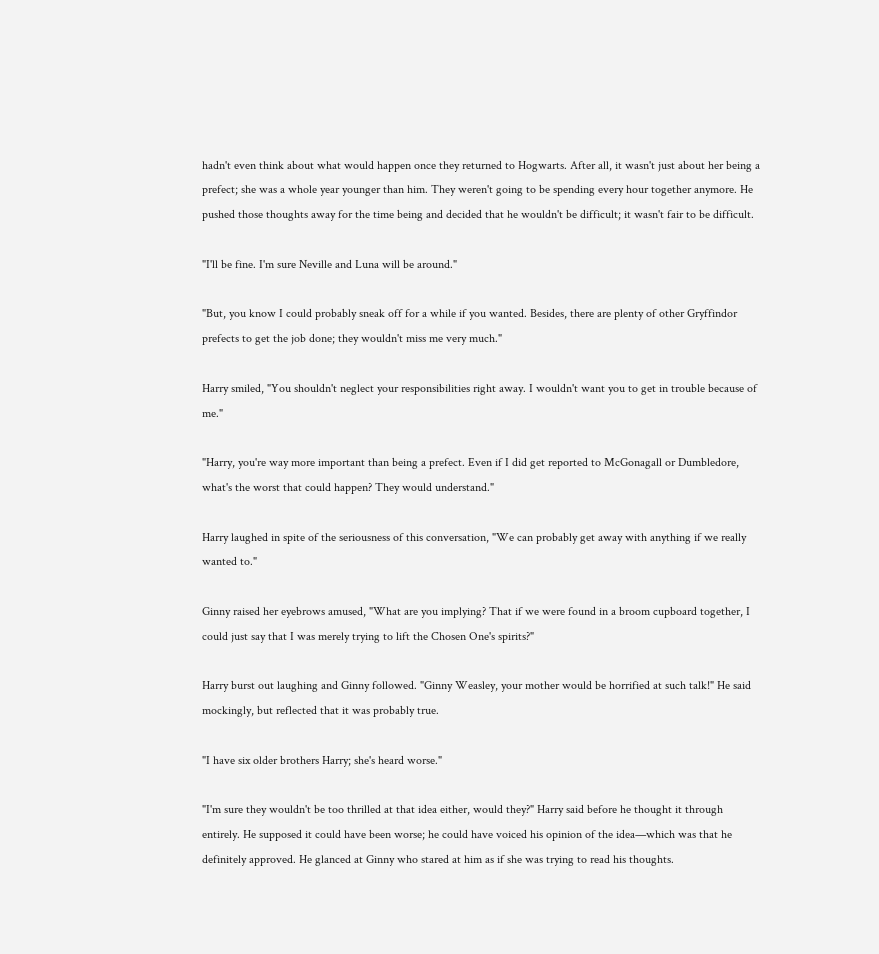hadn't even think about what would happen once they returned to Hogwarts. After all, it wasn't just about her being a prefect; she was a whole year younger than him. They weren't going to be spending every hour together anymore. He pushed those thoughts away for the time being and decided that he wouldn't be difficult; it wasn't fair to be difficult.

"I'll be fine. I'm sure Neville and Luna will be around."

"But, you know I could probably sneak off for a while if you wanted. Besides, there are plenty of other Gryffindor prefects to get the job done; they wouldn't miss me very much."

Harry smiled, "You shouldn't neglect your responsibilities right away. I wouldn't want you to get in trouble because of me."

"Harry, you're way more important than being a prefect. Even if I did get reported to McGonagall or Dumbledore, what's the worst that could happen? They would understand."

Harry laughed in spite of the seriousness of this conversation, "We can probably get away with anything if we really wanted to."

Ginny raised her eyebrows amused, "What are you implying? That if we were found in a broom cupboard together, I could just say that I was merely trying to lift the Chosen One's spirits?"

Harry burst out laughing and Ginny followed. "Ginny Weasley, your mother would be horrified at such talk!" He said mockingly, but reflected that it was probably true.

"I have six older brothers Harry; she's heard worse."

"I'm sure they wouldn't be too thrilled at that idea either, would they?" Harry said before he thought it through entirely. He supposed it could have been worse; he could have voiced his opinion of the idea—which was that he definitely approved. He glanced at Ginny who stared at him as if she was trying to read his thoughts.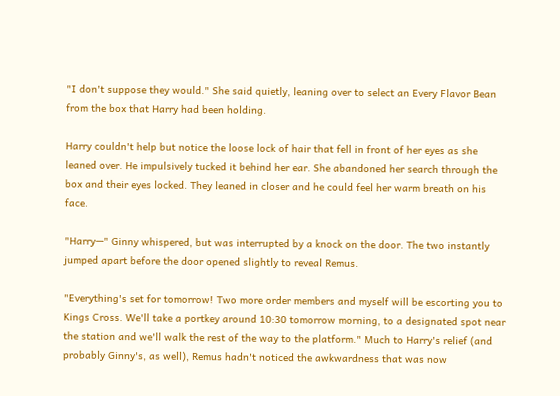"I don't suppose they would." She said quietly, leaning over to select an Every Flavor Bean from the box that Harry had been holding.

Harry couldn't help but notice the loose lock of hair that fell in front of her eyes as she leaned over. He impulsively tucked it behind her ear. She abandoned her search through the box and their eyes locked. They leaned in closer and he could feel her warm breath on his face.

"Harry—" Ginny whispered, but was interrupted by a knock on the door. The two instantly jumped apart before the door opened slightly to reveal Remus.

"Everything's set for tomorrow! Two more order members and myself will be escorting you to Kings Cross. We'll take a portkey around 10:30 tomorrow morning, to a designated spot near the station and we'll walk the rest of the way to the platform." Much to Harry's relief (and probably Ginny's, as well), Remus hadn't noticed the awkwardness that was now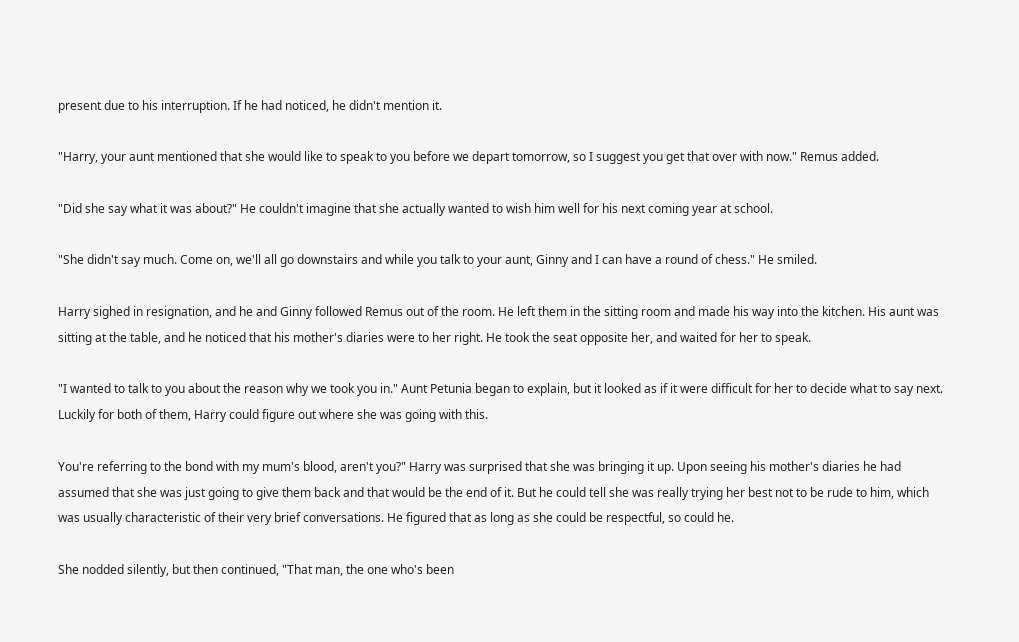present due to his interruption. If he had noticed, he didn't mention it.

"Harry, your aunt mentioned that she would like to speak to you before we depart tomorrow, so I suggest you get that over with now." Remus added.

"Did she say what it was about?" He couldn't imagine that she actually wanted to wish him well for his next coming year at school.

"She didn't say much. Come on, we'll all go downstairs and while you talk to your aunt, Ginny and I can have a round of chess." He smiled.

Harry sighed in resignation, and he and Ginny followed Remus out of the room. He left them in the sitting room and made his way into the kitchen. His aunt was sitting at the table, and he noticed that his mother's diaries were to her right. He took the seat opposite her, and waited for her to speak.

"I wanted to talk to you about the reason why we took you in." Aunt Petunia began to explain, but it looked as if it were difficult for her to decide what to say next. Luckily for both of them, Harry could figure out where she was going with this.

You're referring to the bond with my mum's blood, aren't you?" Harry was surprised that she was bringing it up. Upon seeing his mother's diaries he had assumed that she was just going to give them back and that would be the end of it. But he could tell she was really trying her best not to be rude to him, which was usually characteristic of their very brief conversations. He figured that as long as she could be respectful, so could he.

She nodded silently, but then continued, "That man, the one who's been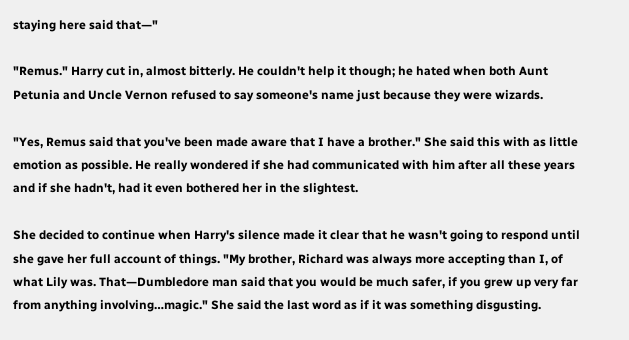staying here said that—"

"Remus." Harry cut in, almost bitterly. He couldn't help it though; he hated when both Aunt Petunia and Uncle Vernon refused to say someone's name just because they were wizards.

"Yes, Remus said that you've been made aware that I have a brother." She said this with as little emotion as possible. He really wondered if she had communicated with him after all these years and if she hadn't, had it even bothered her in the slightest.

She decided to continue when Harry's silence made it clear that he wasn't going to respond until she gave her full account of things. "My brother, Richard was always more accepting than I, of what Lily was. That—Dumbledore man said that you would be much safer, if you grew up very far from anything involving…magic." She said the last word as if it was something disgusting.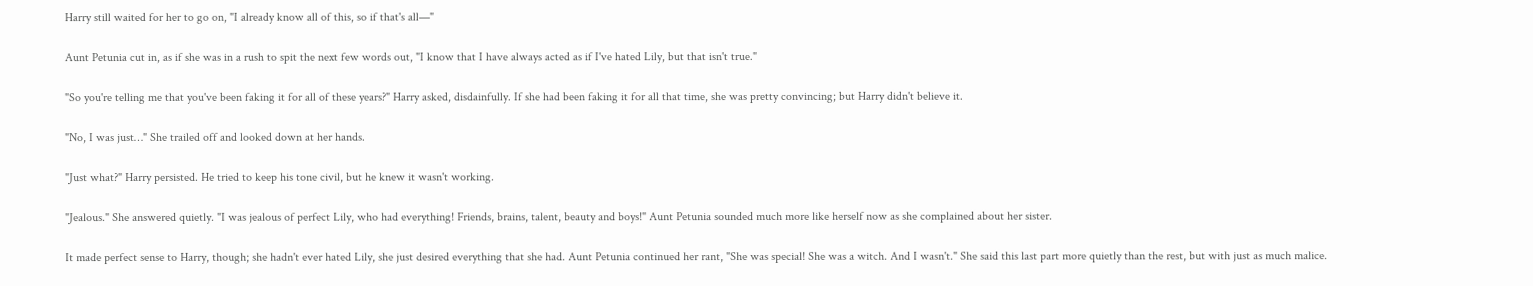Harry still waited for her to go on, "I already know all of this, so if that's all—"

Aunt Petunia cut in, as if she was in a rush to spit the next few words out, "I know that I have always acted as if I've hated Lily, but that isn't true."

"So you're telling me that you've been faking it for all of these years?" Harry asked, disdainfully. If she had been faking it for all that time, she was pretty convincing; but Harry didn't believe it.

"No, I was just…" She trailed off and looked down at her hands.

"Just what?" Harry persisted. He tried to keep his tone civil, but he knew it wasn't working.

"Jealous." She answered quietly. "I was jealous of perfect Lily, who had everything! Friends, brains, talent, beauty and boys!" Aunt Petunia sounded much more like herself now as she complained about her sister.

It made perfect sense to Harry, though; she hadn't ever hated Lily, she just desired everything that she had. Aunt Petunia continued her rant, "She was special! She was a witch. And I wasn't." She said this last part more quietly than the rest, but with just as much malice.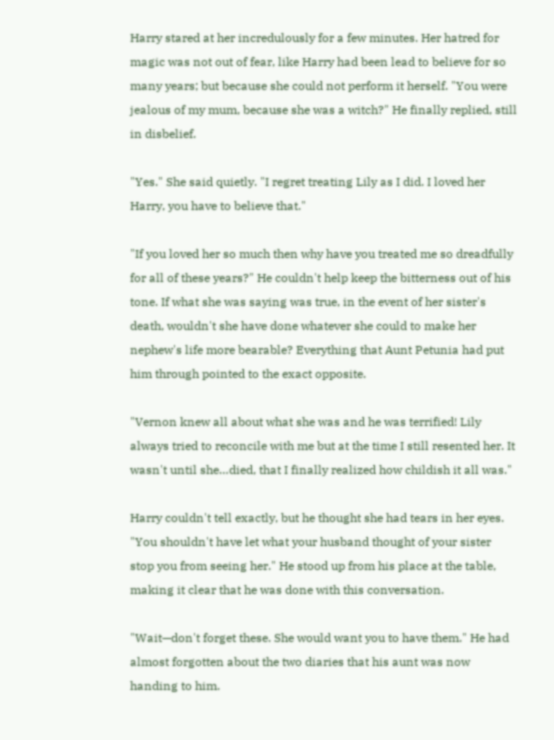Harry stared at her incredulously for a few minutes. Her hatred for magic was not out of fear, like Harry had been lead to believe for so many years; but because she could not perform it herself. "You were jealous of my mum, because she was a witch?" He finally replied, still in disbelief.

"Yes." She said quietly. "I regret treating Lily as I did. I loved her Harry, you have to believe that."

"If you loved her so much then why have you treated me so dreadfully for all of these years?" He couldn't help keep the bitterness out of his tone. If what she was saying was true, in the event of her sister's death, wouldn't she have done whatever she could to make her nephew's life more bearable? Everything that Aunt Petunia had put him through pointed to the exact opposite.

"Vernon knew all about what she was and he was terrified! Lily always tried to reconcile with me but at the time I still resented her. It wasn't until she…died, that I finally realized how childish it all was."

Harry couldn't tell exactly, but he thought she had tears in her eyes. "You shouldn't have let what your husband thought of your sister stop you from seeing her." He stood up from his place at the table, making it clear that he was done with this conversation.

"Wait—don't forget these. She would want you to have them." He had almost forgotten about the two diaries that his aunt was now handing to him.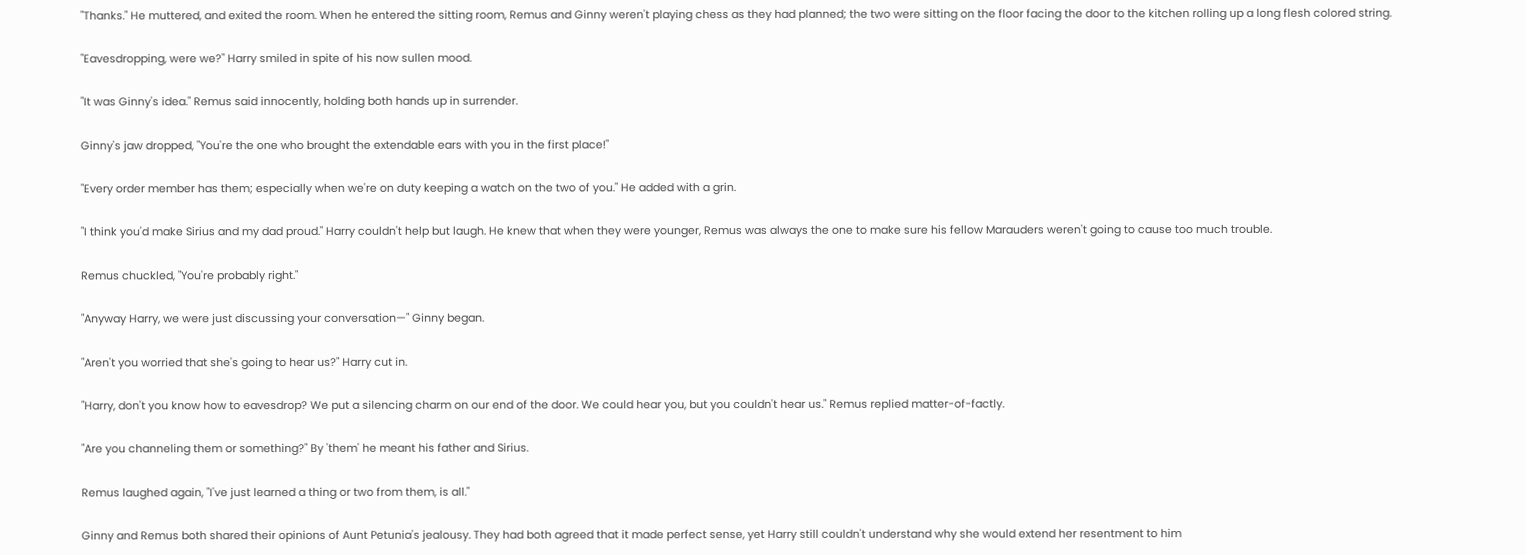"Thanks." He muttered, and exited the room. When he entered the sitting room, Remus and Ginny weren't playing chess as they had planned; the two were sitting on the floor facing the door to the kitchen rolling up a long flesh colored string.

"Eavesdropping, were we?" Harry smiled in spite of his now sullen mood.

"It was Ginny's idea." Remus said innocently, holding both hands up in surrender.

Ginny's jaw dropped, "You're the one who brought the extendable ears with you in the first place!"

"Every order member has them; especially when we're on duty keeping a watch on the two of you." He added with a grin.

"I think you'd make Sirius and my dad proud." Harry couldn't help but laugh. He knew that when they were younger, Remus was always the one to make sure his fellow Marauders weren't going to cause too much trouble.

Remus chuckled, "You're probably right."

"Anyway Harry, we were just discussing your conversation—" Ginny began.

"Aren't you worried that she's going to hear us?" Harry cut in.

"Harry, don't you know how to eavesdrop? We put a silencing charm on our end of the door. We could hear you, but you couldn't hear us." Remus replied matter-of-factly.

"Are you channeling them or something?" By 'them' he meant his father and Sirius.

Remus laughed again, "I've just learned a thing or two from them, is all."

Ginny and Remus both shared their opinions of Aunt Petunia's jealousy. They had both agreed that it made perfect sense, yet Harry still couldn't understand why she would extend her resentment to him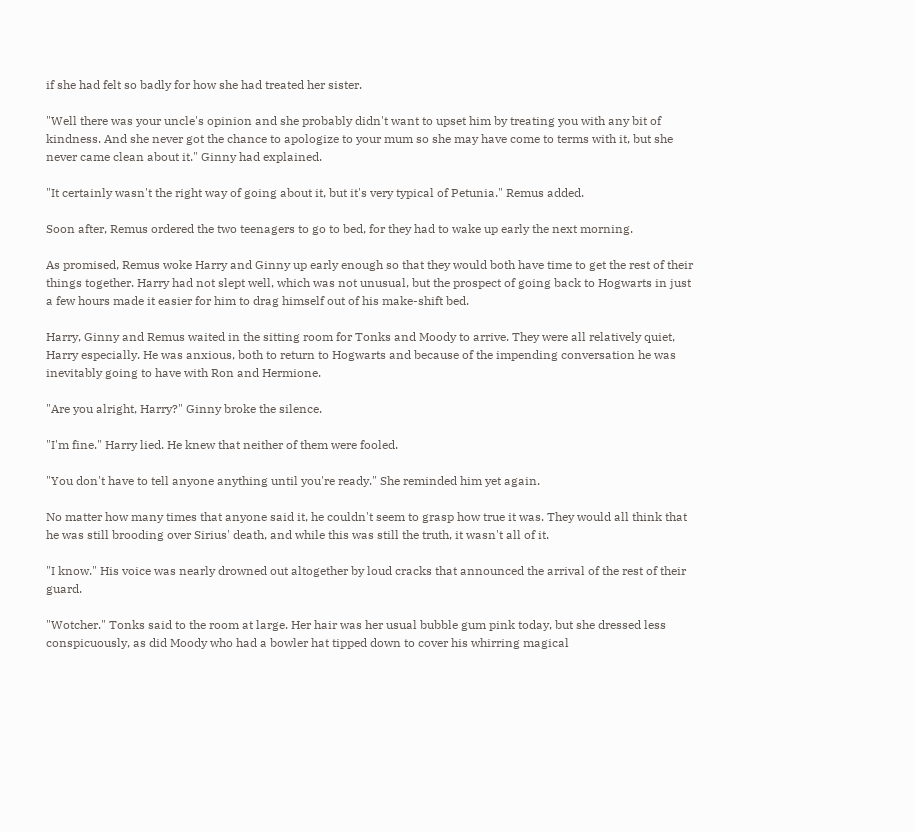if she had felt so badly for how she had treated her sister.

"Well there was your uncle's opinion and she probably didn't want to upset him by treating you with any bit of kindness. And she never got the chance to apologize to your mum so she may have come to terms with it, but she never came clean about it." Ginny had explained.

"It certainly wasn't the right way of going about it, but it's very typical of Petunia." Remus added.

Soon after, Remus ordered the two teenagers to go to bed, for they had to wake up early the next morning.

As promised, Remus woke Harry and Ginny up early enough so that they would both have time to get the rest of their things together. Harry had not slept well, which was not unusual, but the prospect of going back to Hogwarts in just a few hours made it easier for him to drag himself out of his make-shift bed.

Harry, Ginny and Remus waited in the sitting room for Tonks and Moody to arrive. They were all relatively quiet, Harry especially. He was anxious, both to return to Hogwarts and because of the impending conversation he was inevitably going to have with Ron and Hermione.

"Are you alright, Harry?" Ginny broke the silence.

"I'm fine." Harry lied. He knew that neither of them were fooled.

"You don't have to tell anyone anything until you're ready." She reminded him yet again.

No matter how many times that anyone said it, he couldn't seem to grasp how true it was. They would all think that he was still brooding over Sirius' death, and while this was still the truth, it wasn't all of it.

"I know." His voice was nearly drowned out altogether by loud cracks that announced the arrival of the rest of their guard.

"Wotcher." Tonks said to the room at large. Her hair was her usual bubble gum pink today, but she dressed less conspicuously, as did Moody who had a bowler hat tipped down to cover his whirring magical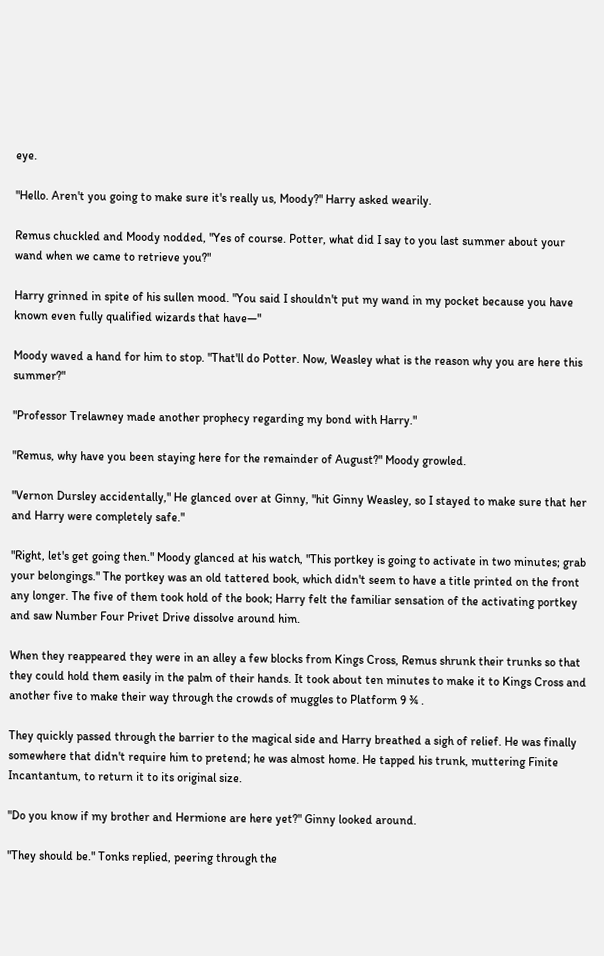eye.

"Hello. Aren't you going to make sure it's really us, Moody?" Harry asked wearily.

Remus chuckled and Moody nodded, "Yes of course. Potter, what did I say to you last summer about your wand when we came to retrieve you?"

Harry grinned in spite of his sullen mood. "You said I shouldn't put my wand in my pocket because you have known even fully qualified wizards that have—"

Moody waved a hand for him to stop. "That'll do Potter. Now, Weasley what is the reason why you are here this summer?"

"Professor Trelawney made another prophecy regarding my bond with Harry."

"Remus, why have you been staying here for the remainder of August?" Moody growled.

"Vernon Dursley accidentally," He glanced over at Ginny, "hit Ginny Weasley, so I stayed to make sure that her and Harry were completely safe."

"Right, let's get going then." Moody glanced at his watch, "This portkey is going to activate in two minutes; grab your belongings." The portkey was an old tattered book, which didn't seem to have a title printed on the front any longer. The five of them took hold of the book; Harry felt the familiar sensation of the activating portkey and saw Number Four Privet Drive dissolve around him.

When they reappeared they were in an alley a few blocks from Kings Cross, Remus shrunk their trunks so that they could hold them easily in the palm of their hands. It took about ten minutes to make it to Kings Cross and another five to make their way through the crowds of muggles to Platform 9 ¾ .

They quickly passed through the barrier to the magical side and Harry breathed a sigh of relief. He was finally somewhere that didn't require him to pretend; he was almost home. He tapped his trunk, muttering Finite Incantantum, to return it to its original size.

"Do you know if my brother and Hermione are here yet?" Ginny looked around.

"They should be." Tonks replied, peering through the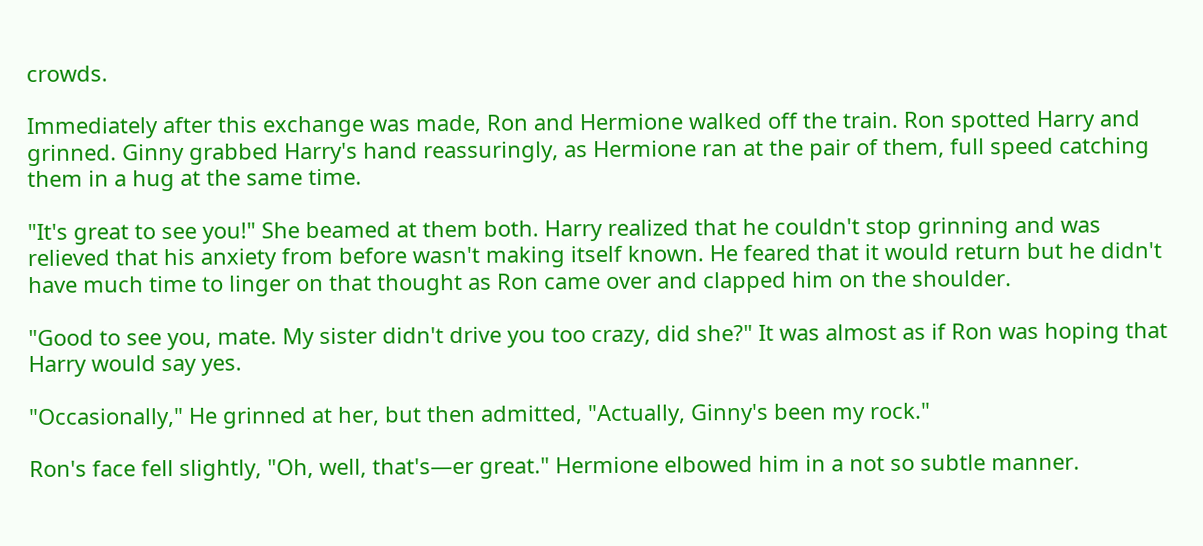crowds.

Immediately after this exchange was made, Ron and Hermione walked off the train. Ron spotted Harry and grinned. Ginny grabbed Harry's hand reassuringly, as Hermione ran at the pair of them, full speed catching them in a hug at the same time.

"It's great to see you!" She beamed at them both. Harry realized that he couldn't stop grinning and was relieved that his anxiety from before wasn't making itself known. He feared that it would return but he didn't have much time to linger on that thought as Ron came over and clapped him on the shoulder.

"Good to see you, mate. My sister didn't drive you too crazy, did she?" It was almost as if Ron was hoping that Harry would say yes.

"Occasionally," He grinned at her, but then admitted, "Actually, Ginny's been my rock."

Ron's face fell slightly, "Oh, well, that's—er great." Hermione elbowed him in a not so subtle manner.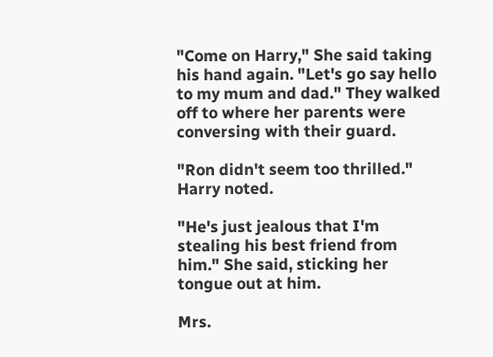"Come on Harry," She said taking his hand again. "Let's go say hello to my mum and dad." They walked off to where her parents were conversing with their guard.

"Ron didn't seem too thrilled." Harry noted.

"He's just jealous that I'm stealing his best friend from him." She said, sticking her tongue out at him.

Mrs.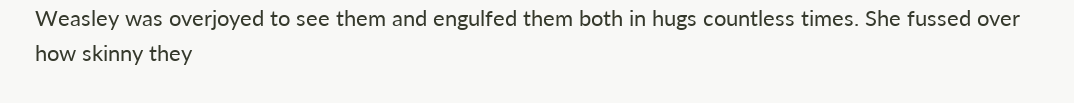Weasley was overjoyed to see them and engulfed them both in hugs countless times. She fussed over how skinny they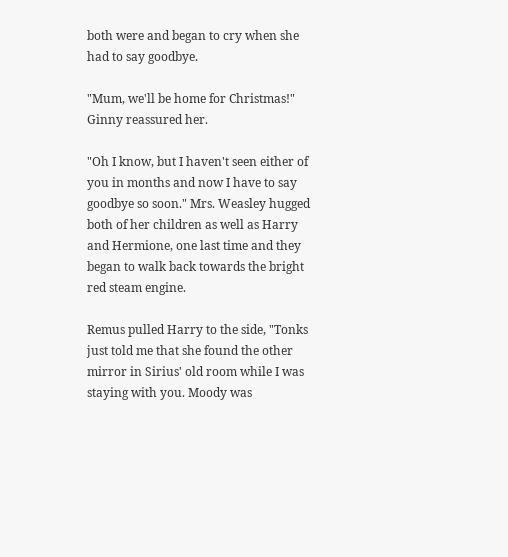both were and began to cry when she had to say goodbye.

"Mum, we'll be home for Christmas!" Ginny reassured her.

"Oh I know, but I haven't seen either of you in months and now I have to say goodbye so soon." Mrs. Weasley hugged both of her children as well as Harry and Hermione, one last time and they began to walk back towards the bright red steam engine.

Remus pulled Harry to the side, "Tonks just told me that she found the other mirror in Sirius' old room while I was staying with you. Moody was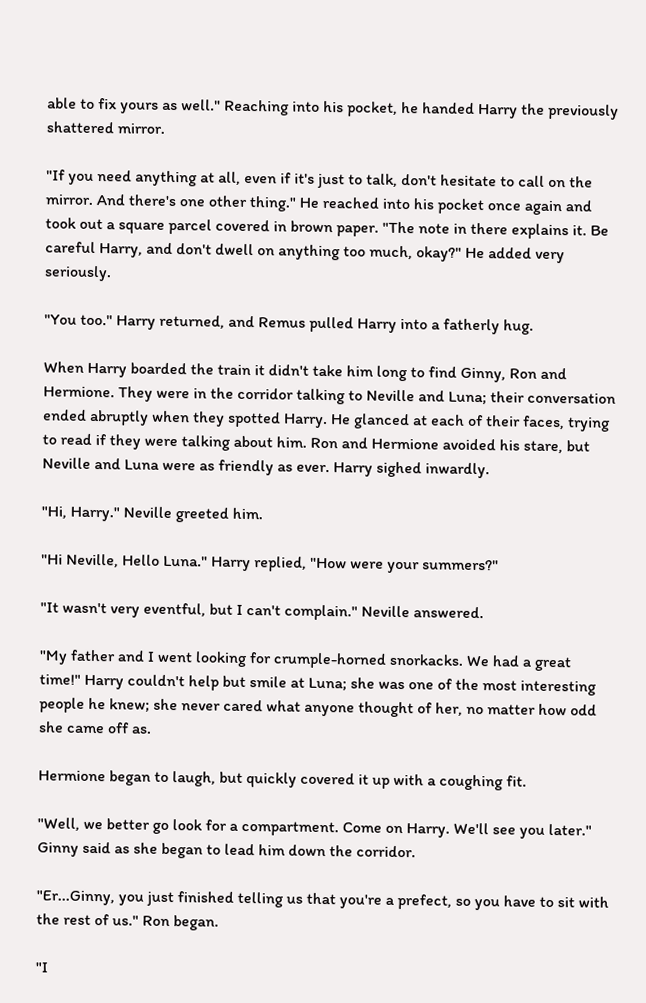able to fix yours as well." Reaching into his pocket, he handed Harry the previously shattered mirror.

"If you need anything at all, even if it's just to talk, don't hesitate to call on the mirror. And there's one other thing." He reached into his pocket once again and took out a square parcel covered in brown paper. "The note in there explains it. Be careful Harry, and don't dwell on anything too much, okay?" He added very seriously.

"You too." Harry returned, and Remus pulled Harry into a fatherly hug.

When Harry boarded the train it didn't take him long to find Ginny, Ron and Hermione. They were in the corridor talking to Neville and Luna; their conversation ended abruptly when they spotted Harry. He glanced at each of their faces, trying to read if they were talking about him. Ron and Hermione avoided his stare, but Neville and Luna were as friendly as ever. Harry sighed inwardly.

"Hi, Harry." Neville greeted him.

"Hi Neville, Hello Luna." Harry replied, "How were your summers?"

"It wasn't very eventful, but I can't complain." Neville answered.

"My father and I went looking for crumple-horned snorkacks. We had a great time!" Harry couldn't help but smile at Luna; she was one of the most interesting people he knew; she never cared what anyone thought of her, no matter how odd she came off as.

Hermione began to laugh, but quickly covered it up with a coughing fit.

"Well, we better go look for a compartment. Come on Harry. We'll see you later." Ginny said as she began to lead him down the corridor.

"Er...Ginny, you just finished telling us that you're a prefect, so you have to sit with the rest of us." Ron began.

"I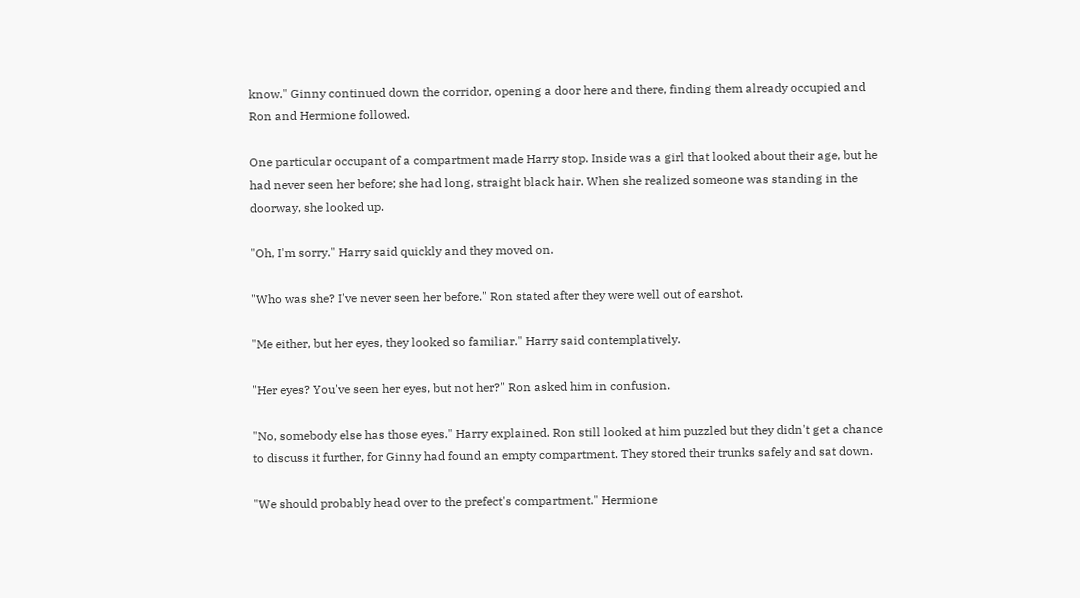know." Ginny continued down the corridor, opening a door here and there, finding them already occupied and Ron and Hermione followed.

One particular occupant of a compartment made Harry stop. Inside was a girl that looked about their age, but he had never seen her before; she had long, straight black hair. When she realized someone was standing in the doorway, she looked up.

"Oh, I'm sorry." Harry said quickly and they moved on.

"Who was she? I've never seen her before." Ron stated after they were well out of earshot.

"Me either, but her eyes, they looked so familiar." Harry said contemplatively.

"Her eyes? You've seen her eyes, but not her?" Ron asked him in confusion.

"No, somebody else has those eyes." Harry explained. Ron still looked at him puzzled but they didn't get a chance to discuss it further, for Ginny had found an empty compartment. They stored their trunks safely and sat down.

"We should probably head over to the prefect's compartment." Hermione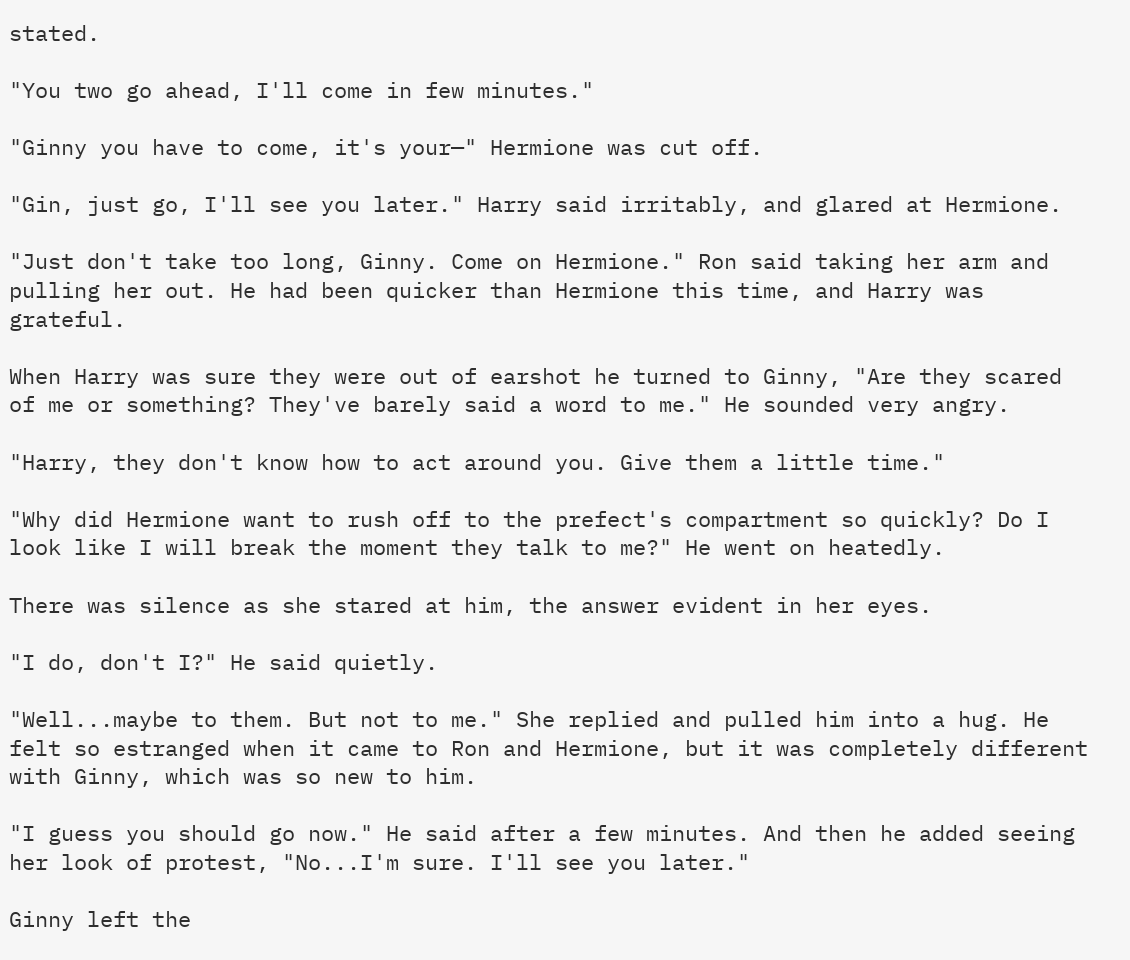stated.

"You two go ahead, I'll come in few minutes."

"Ginny you have to come, it's your—" Hermione was cut off.

"Gin, just go, I'll see you later." Harry said irritably, and glared at Hermione.

"Just don't take too long, Ginny. Come on Hermione." Ron said taking her arm and pulling her out. He had been quicker than Hermione this time, and Harry was grateful.

When Harry was sure they were out of earshot he turned to Ginny, "Are they scared of me or something? They've barely said a word to me." He sounded very angry.

"Harry, they don't know how to act around you. Give them a little time."

"Why did Hermione want to rush off to the prefect's compartment so quickly? Do I look like I will break the moment they talk to me?" He went on heatedly.

There was silence as she stared at him, the answer evident in her eyes.

"I do, don't I?" He said quietly.

"Well...maybe to them. But not to me." She replied and pulled him into a hug. He felt so estranged when it came to Ron and Hermione, but it was completely different with Ginny, which was so new to him.

"I guess you should go now." He said after a few minutes. And then he added seeing her look of protest, "No...I'm sure. I'll see you later."

Ginny left the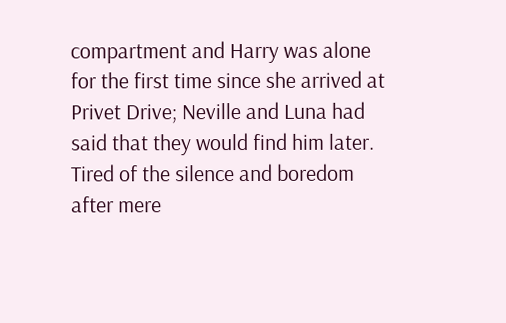compartment and Harry was alone for the first time since she arrived at Privet Drive; Neville and Luna had said that they would find him later. Tired of the silence and boredom after mere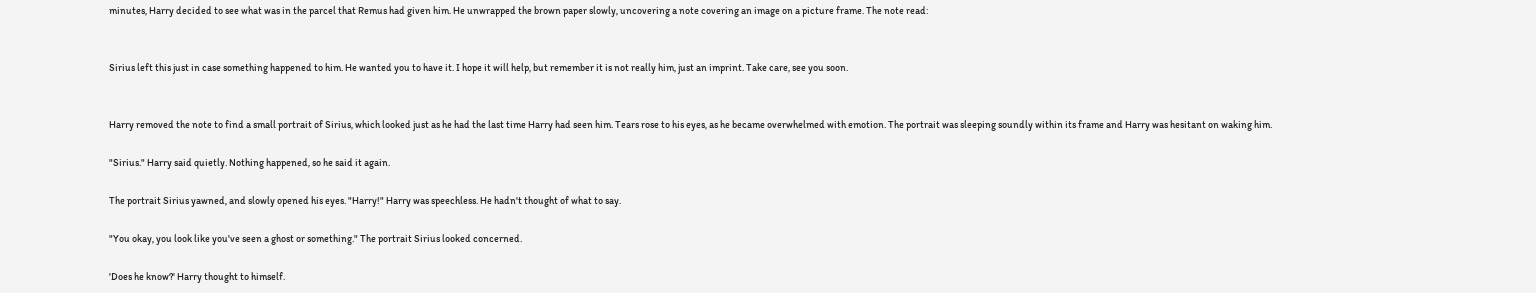minutes, Harry decided to see what was in the parcel that Remus had given him. He unwrapped the brown paper slowly, uncovering a note covering an image on a picture frame. The note read:


Sirius left this just in case something happened to him. He wanted you to have it. I hope it will help, but remember it is not really him, just an imprint. Take care, see you soon.


Harry removed the note to find a small portrait of Sirius, which looked just as he had the last time Harry had seen him. Tears rose to his eyes, as he became overwhelmed with emotion. The portrait was sleeping soundly within its frame and Harry was hesitant on waking him.

"Sirius." Harry said quietly. Nothing happened, so he said it again.

The portrait Sirius yawned, and slowly opened his eyes. "Harry!" Harry was speechless. He hadn't thought of what to say.

"You okay, you look like you've seen a ghost or something." The portrait Sirius looked concerned.

'Does he know?' Harry thought to himself.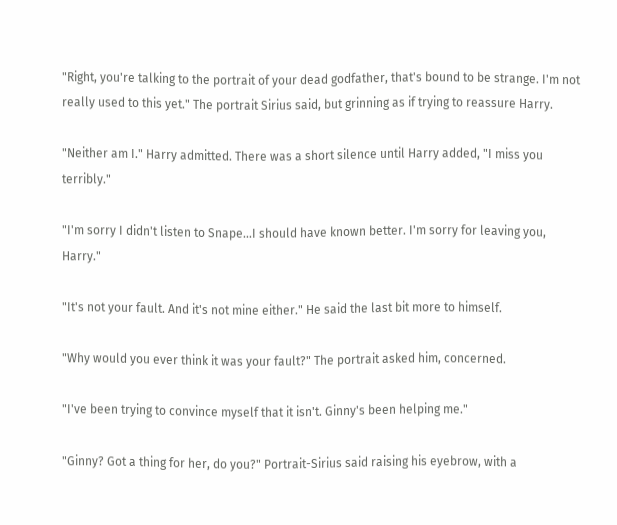"Right, you're talking to the portrait of your dead godfather, that's bound to be strange. I'm not really used to this yet." The portrait Sirius said, but grinning as if trying to reassure Harry.

"Neither am I." Harry admitted. There was a short silence until Harry added, "I miss you terribly."

"I'm sorry I didn't listen to Snape...I should have known better. I'm sorry for leaving you, Harry."

"It's not your fault. And it's not mine either." He said the last bit more to himself.

"Why would you ever think it was your fault?" The portrait asked him, concerned.

"I've been trying to convince myself that it isn't. Ginny's been helping me."

"Ginny? Got a thing for her, do you?" Portrait-Sirius said raising his eyebrow, with a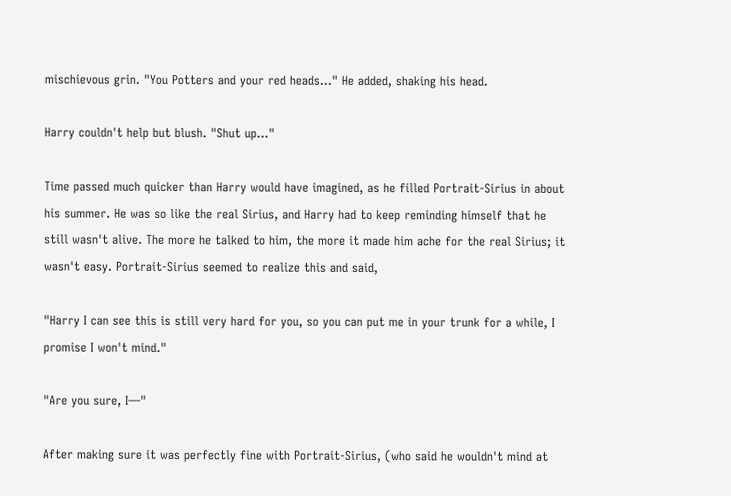mischievous grin. "You Potters and your red heads…" He added, shaking his head.

Harry couldn't help but blush. "Shut up..."

Time passed much quicker than Harry would have imagined, as he filled Portrait-Sirius in about his summer. He was so like the real Sirius, and Harry had to keep reminding himself that he still wasn't alive. The more he talked to him, the more it made him ache for the real Sirius; it wasn't easy. Portrait-Sirius seemed to realize this and said,

"Harry I can see this is still very hard for you, so you can put me in your trunk for a while, I promise I won't mind."

"Are you sure, I—"

After making sure it was perfectly fine with Portrait-Sirius, (who said he wouldn't mind at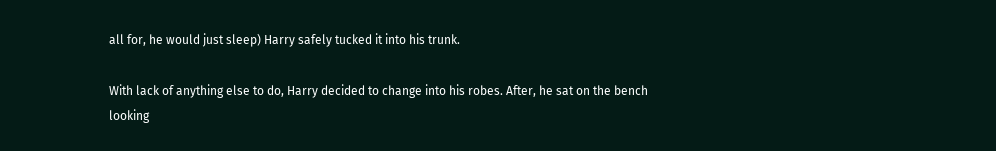all for, he would just sleep) Harry safely tucked it into his trunk.

With lack of anything else to do, Harry decided to change into his robes. After, he sat on the bench looking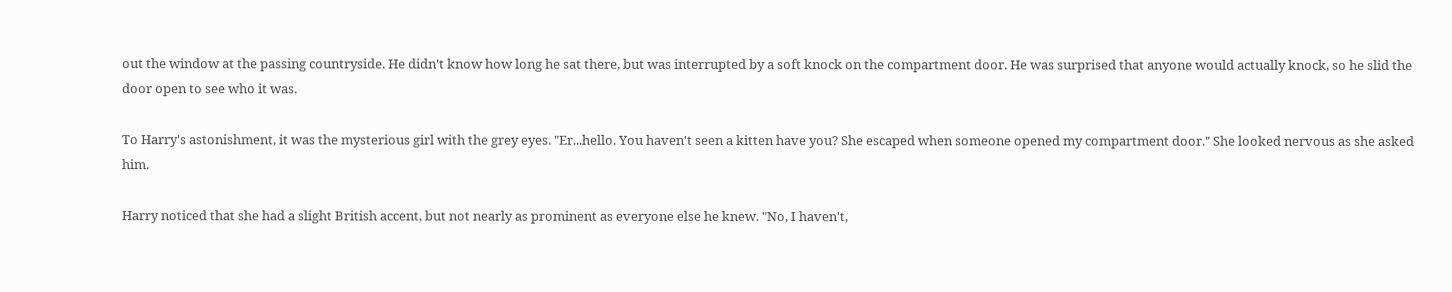out the window at the passing countryside. He didn't know how long he sat there, but was interrupted by a soft knock on the compartment door. He was surprised that anyone would actually knock, so he slid the door open to see who it was.

To Harry's astonishment, it was the mysterious girl with the grey eyes. "Er...hello. You haven't seen a kitten have you? She escaped when someone opened my compartment door." She looked nervous as she asked him.

Harry noticed that she had a slight British accent, but not nearly as prominent as everyone else he knew. "No, I haven't,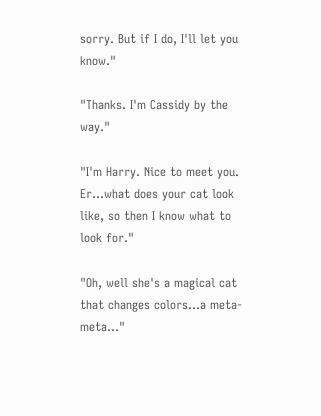sorry. But if I do, I'll let you know."

"Thanks. I'm Cassidy by the way."

"I'm Harry. Nice to meet you. Er...what does your cat look like, so then I know what to look for."

"Oh, well she's a magical cat that changes colors...a meta-meta..."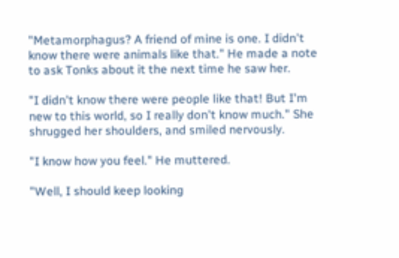"Metamorphagus? A friend of mine is one. I didn't know there were animals like that." He made a note to ask Tonks about it the next time he saw her.

"I didn't know there were people like that! But I'm new to this world, so I really don't know much." She shrugged her shoulders, and smiled nervously.

"I know how you feel." He muttered.

"Well, I should keep looking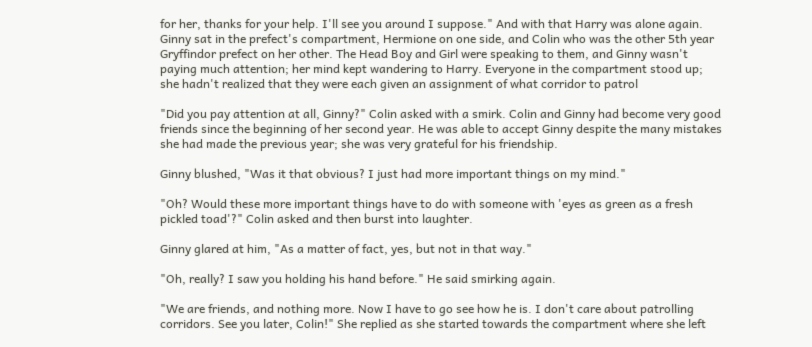for her, thanks for your help. I'll see you around I suppose." And with that Harry was alone again.
Ginny sat in the prefect's compartment, Hermione on one side, and Colin who was the other 5th year Gryffindor prefect on her other. The Head Boy and Girl were speaking to them, and Ginny wasn't paying much attention; her mind kept wandering to Harry. Everyone in the compartment stood up; she hadn't realized that they were each given an assignment of what corridor to patrol

"Did you pay attention at all, Ginny?" Colin asked with a smirk. Colin and Ginny had become very good friends since the beginning of her second year. He was able to accept Ginny despite the many mistakes she had made the previous year; she was very grateful for his friendship.

Ginny blushed, "Was it that obvious? I just had more important things on my mind."

"Oh? Would these more important things have to do with someone with 'eyes as green as a fresh pickled toad'?" Colin asked and then burst into laughter.

Ginny glared at him, "As a matter of fact, yes, but not in that way."

"Oh, really? I saw you holding his hand before." He said smirking again.

"We are friends, and nothing more. Now I have to go see how he is. I don't care about patrolling corridors. See you later, Colin!" She replied as she started towards the compartment where she left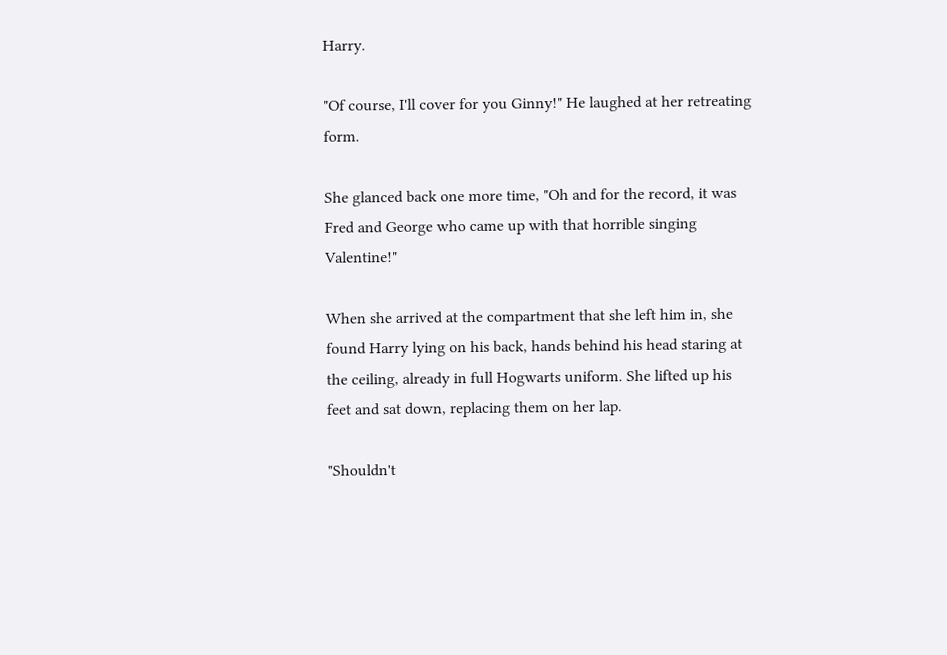Harry.

"Of course, I'll cover for you Ginny!" He laughed at her retreating form.

She glanced back one more time, "Oh and for the record, it was Fred and George who came up with that horrible singing Valentine!"

When she arrived at the compartment that she left him in, she found Harry lying on his back, hands behind his head staring at the ceiling, already in full Hogwarts uniform. She lifted up his feet and sat down, replacing them on her lap.

"Shouldn't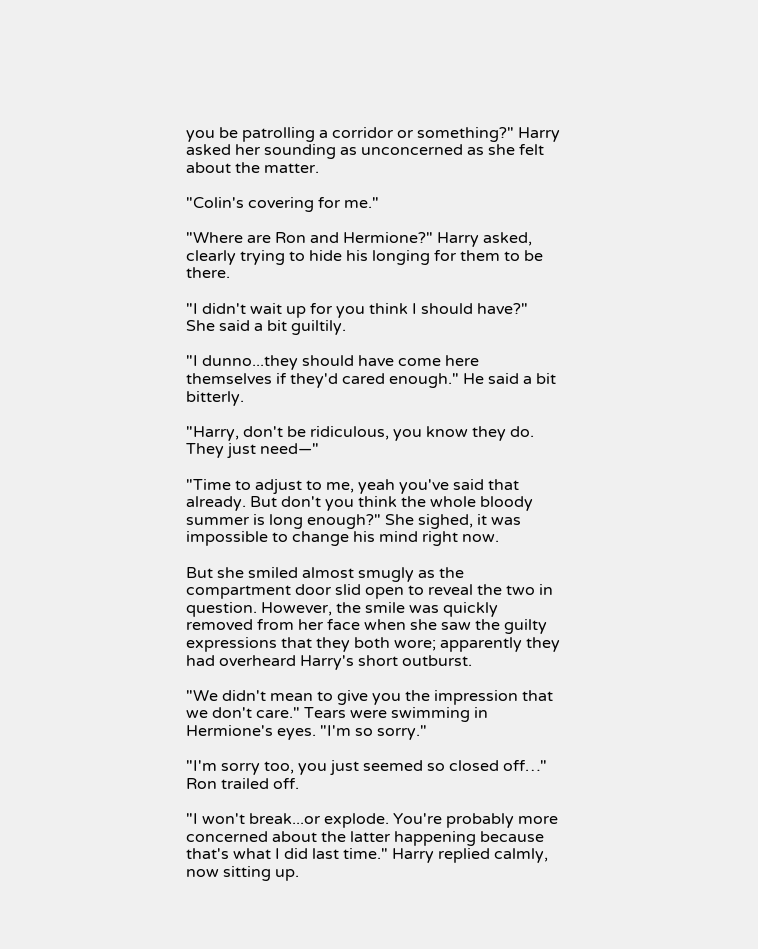you be patrolling a corridor or something?" Harry asked her sounding as unconcerned as she felt about the matter.

"Colin's covering for me."

"Where are Ron and Hermione?" Harry asked, clearly trying to hide his longing for them to be there.

"I didn't wait up for you think I should have?" She said a bit guiltily.

"I dunno...they should have come here themselves if they'd cared enough." He said a bit bitterly.

"Harry, don't be ridiculous, you know they do. They just need—"

"Time to adjust to me, yeah you've said that already. But don't you think the whole bloody summer is long enough?" She sighed, it was impossible to change his mind right now.

But she smiled almost smugly as the compartment door slid open to reveal the two in question. However, the smile was quickly removed from her face when she saw the guilty expressions that they both wore; apparently they had overheard Harry's short outburst.

"We didn't mean to give you the impression that we don't care." Tears were swimming in Hermione's eyes. "I'm so sorry."

"I'm sorry too, you just seemed so closed off…" Ron trailed off.

"I won't break...or explode. You're probably more concerned about the latter happening because that's what I did last time." Harry replied calmly, now sitting up.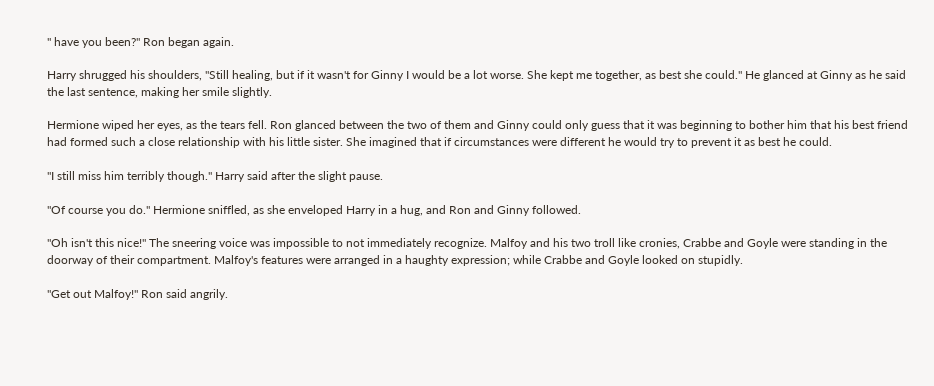" have you been?" Ron began again.

Harry shrugged his shoulders, "Still healing, but if it wasn't for Ginny I would be a lot worse. She kept me together, as best she could." He glanced at Ginny as he said the last sentence, making her smile slightly.

Hermione wiped her eyes, as the tears fell. Ron glanced between the two of them and Ginny could only guess that it was beginning to bother him that his best friend had formed such a close relationship with his little sister. She imagined that if circumstances were different he would try to prevent it as best he could.

"I still miss him terribly though." Harry said after the slight pause.

"Of course you do." Hermione sniffled, as she enveloped Harry in a hug, and Ron and Ginny followed.

"Oh isn't this nice!" The sneering voice was impossible to not immediately recognize. Malfoy and his two troll like cronies, Crabbe and Goyle were standing in the doorway of their compartment. Malfoy's features were arranged in a haughty expression; while Crabbe and Goyle looked on stupidly.

"Get out Malfoy!" Ron said angrily.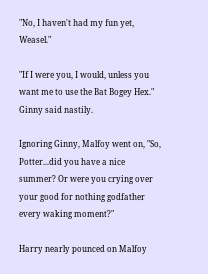"No, I haven't had my fun yet, Weasel."

"If I were you, I would, unless you want me to use the Bat Bogey Hex." Ginny said nastily.

Ignoring Ginny, Malfoy went on, "So, Potter...did you have a nice summer? Or were you crying over your good for nothing godfather every waking moment?"

Harry nearly pounced on Malfoy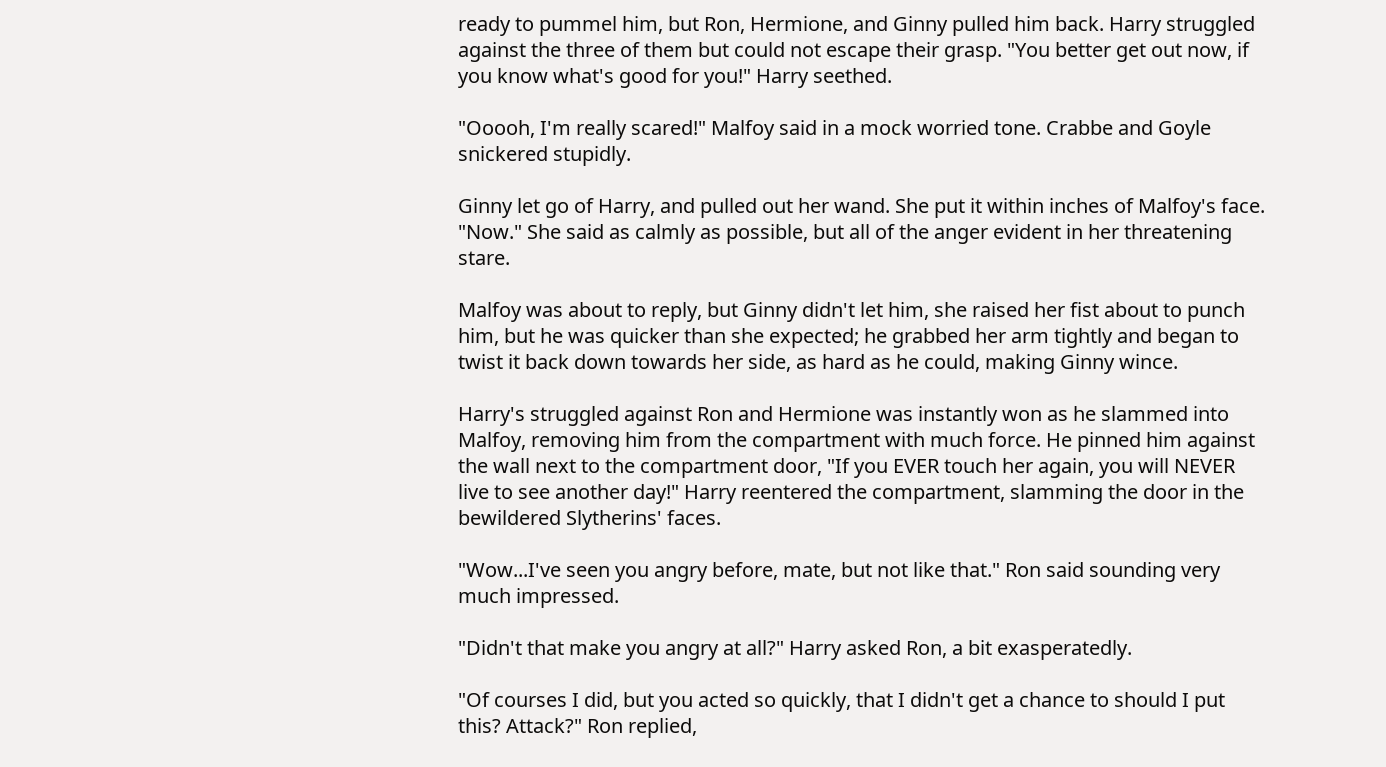ready to pummel him, but Ron, Hermione, and Ginny pulled him back. Harry struggled against the three of them but could not escape their grasp. "You better get out now, if you know what's good for you!" Harry seethed.

"Ooooh, I'm really scared!" Malfoy said in a mock worried tone. Crabbe and Goyle snickered stupidly.

Ginny let go of Harry, and pulled out her wand. She put it within inches of Malfoy's face. "Now." She said as calmly as possible, but all of the anger evident in her threatening stare.

Malfoy was about to reply, but Ginny didn't let him, she raised her fist about to punch him, but he was quicker than she expected; he grabbed her arm tightly and began to twist it back down towards her side, as hard as he could, making Ginny wince.

Harry's struggled against Ron and Hermione was instantly won as he slammed into Malfoy, removing him from the compartment with much force. He pinned him against the wall next to the compartment door, "If you EVER touch her again, you will NEVER live to see another day!" Harry reentered the compartment, slamming the door in the bewildered Slytherins' faces.

"Wow...I've seen you angry before, mate, but not like that." Ron said sounding very much impressed.

"Didn't that make you angry at all?" Harry asked Ron, a bit exasperatedly.

"Of courses I did, but you acted so quickly, that I didn't get a chance to should I put this? Attack?" Ron replied,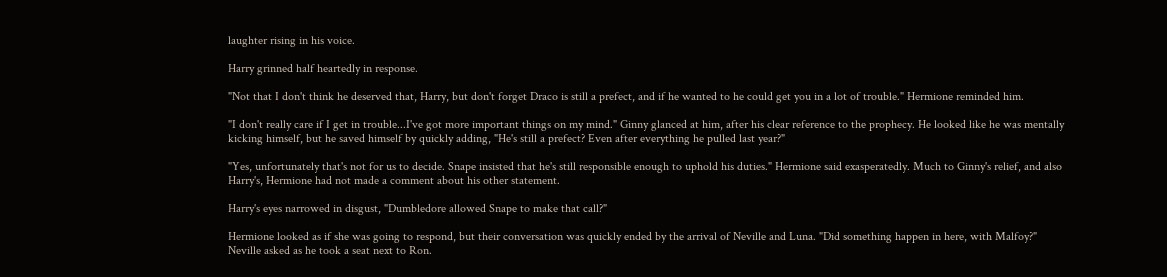laughter rising in his voice.

Harry grinned half heartedly in response.

"Not that I don't think he deserved that, Harry, but don't forget Draco is still a prefect, and if he wanted to he could get you in a lot of trouble." Hermione reminded him.

"I don't really care if I get in trouble...I've got more important things on my mind." Ginny glanced at him, after his clear reference to the prophecy. He looked like he was mentally kicking himself, but he saved himself by quickly adding, "He's still a prefect? Even after everything he pulled last year?"

"Yes, unfortunately that's not for us to decide. Snape insisted that he's still responsible enough to uphold his duties." Hermione said exasperatedly. Much to Ginny's relief, and also Harry's, Hermione had not made a comment about his other statement.

Harry's eyes narrowed in disgust, "Dumbledore allowed Snape to make that call?"

Hermione looked as if she was going to respond, but their conversation was quickly ended by the arrival of Neville and Luna. "Did something happen in here, with Malfoy?" Neville asked as he took a seat next to Ron.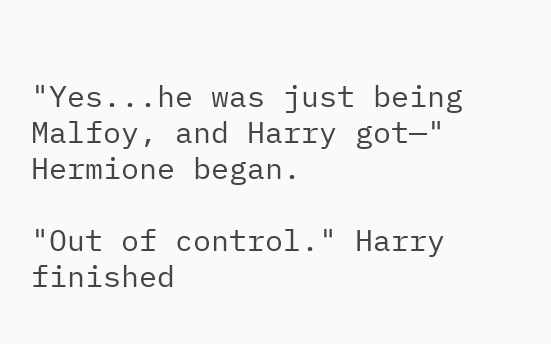"Yes...he was just being Malfoy, and Harry got—" Hermione began.

"Out of control." Harry finished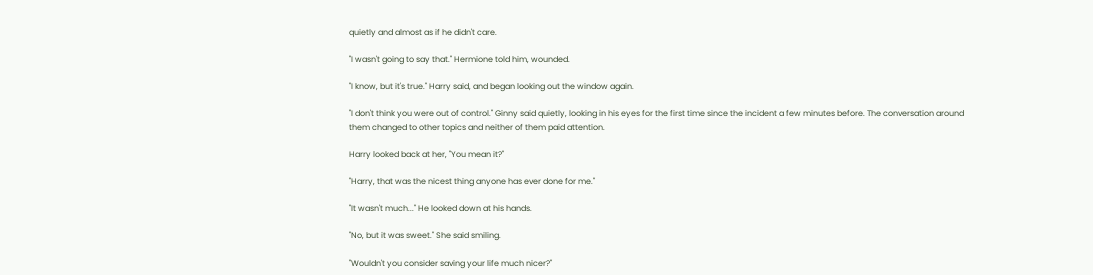quietly and almost as if he didn't care.

"I wasn't going to say that." Hermione told him, wounded.

"I know, but it's true." Harry said, and began looking out the window again.

"I don't think you were out of control." Ginny said quietly, looking in his eyes for the first time since the incident a few minutes before. The conversation around them changed to other topics and neither of them paid attention.

Harry looked back at her, "You mean it?"

"Harry, that was the nicest thing anyone has ever done for me."

"It wasn't much..." He looked down at his hands.

"No, but it was sweet." She said smiling.

"Wouldn't you consider saving your life much nicer?"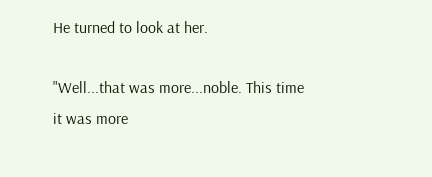He turned to look at her.

"Well...that was more...noble. This time it was more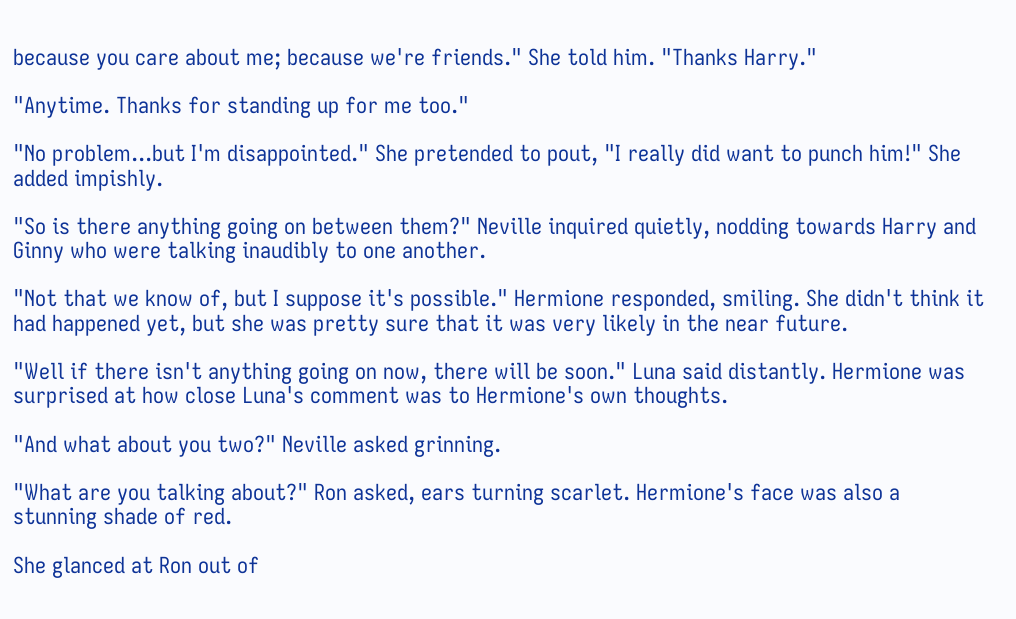because you care about me; because we're friends." She told him. "Thanks Harry."

"Anytime. Thanks for standing up for me too."

"No problem...but I'm disappointed." She pretended to pout, "I really did want to punch him!" She added impishly.

"So is there anything going on between them?" Neville inquired quietly, nodding towards Harry and Ginny who were talking inaudibly to one another.

"Not that we know of, but I suppose it's possible." Hermione responded, smiling. She didn't think it had happened yet, but she was pretty sure that it was very likely in the near future.

"Well if there isn't anything going on now, there will be soon." Luna said distantly. Hermione was surprised at how close Luna's comment was to Hermione's own thoughts.

"And what about you two?" Neville asked grinning.

"What are you talking about?" Ron asked, ears turning scarlet. Hermione's face was also a stunning shade of red.

She glanced at Ron out of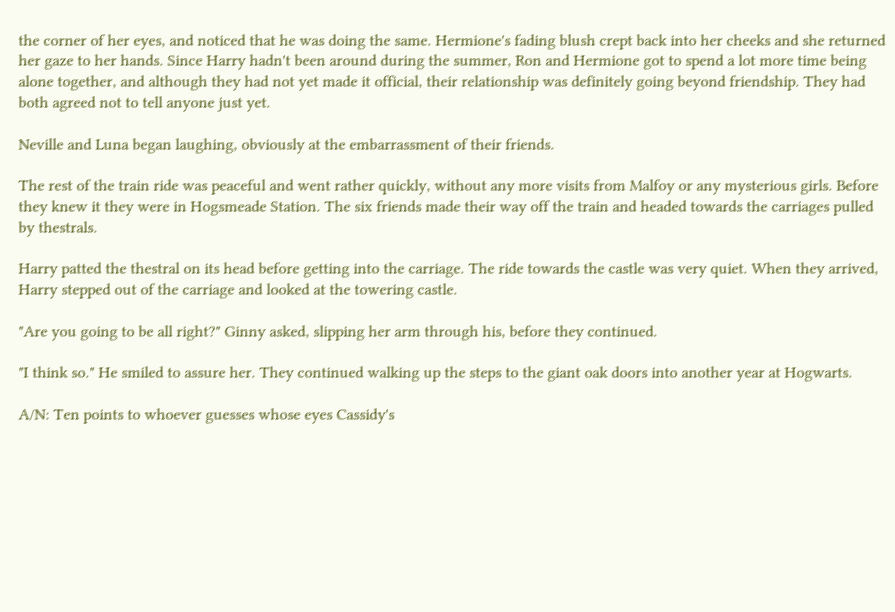the corner of her eyes, and noticed that he was doing the same. Hermione's fading blush crept back into her cheeks and she returned her gaze to her hands. Since Harry hadn't been around during the summer, Ron and Hermione got to spend a lot more time being alone together, and although they had not yet made it official, their relationship was definitely going beyond friendship. They had both agreed not to tell anyone just yet.

Neville and Luna began laughing, obviously at the embarrassment of their friends.

The rest of the train ride was peaceful and went rather quickly, without any more visits from Malfoy or any mysterious girls. Before they knew it they were in Hogsmeade Station. The six friends made their way off the train and headed towards the carriages pulled by thestrals.

Harry patted the thestral on its head before getting into the carriage. The ride towards the castle was very quiet. When they arrived, Harry stepped out of the carriage and looked at the towering castle.

"Are you going to be all right?" Ginny asked, slipping her arm through his, before they continued.

"I think so." He smiled to assure her. They continued walking up the steps to the giant oak doors into another year at Hogwarts.

A/N: Ten points to whoever guesses whose eyes Cassidy's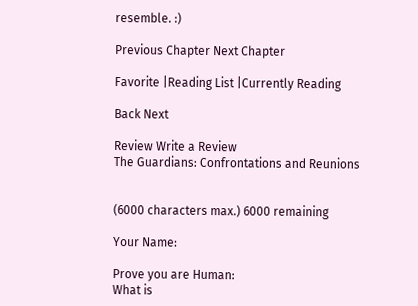resemble. :)

Previous Chapter Next Chapter

Favorite |Reading List |Currently Reading

Back Next

Review Write a Review
The Guardians: Confrontations and Reunions


(6000 characters max.) 6000 remaining

Your Name:

Prove you are Human:
What is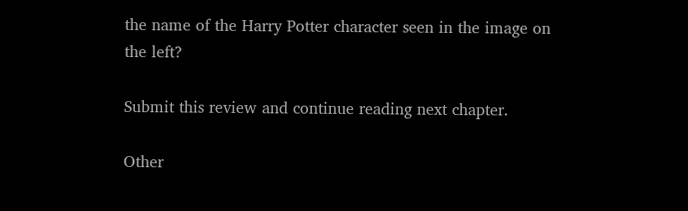the name of the Harry Potter character seen in the image on the left?

Submit this review and continue reading next chapter.

Other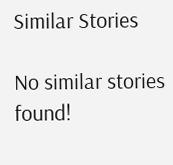Similar Stories

No similar stories found!